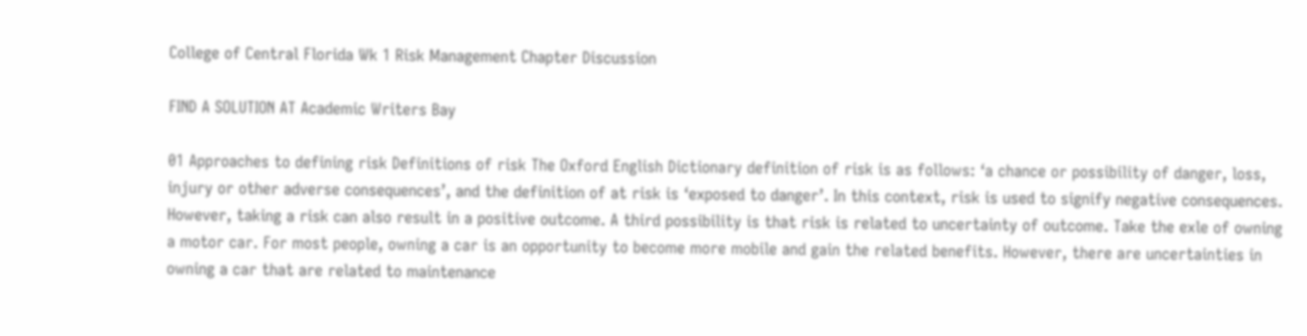College of Central Florida Wk 1 Risk Management Chapter Discussion

FIND A SOLUTION AT Academic Writers Bay

01 Approaches to defining risk Definitions of risk The Oxford English Dictionary definition of risk is as follows: ‘a chance or possibility of danger, loss, injury or other adverse consequences’, and the definition of at risk is ‘exposed to danger’. In this context, risk is used to signify negative consequences. However, taking a risk can also result in a positive outcome. A third possibility is that risk is related to uncertainty of outcome. Take the exle of owning a motor car. For most people, owning a car is an opportunity to become more mobile and gain the related benefits. However, there are uncertainties in owning a car that are related to maintenance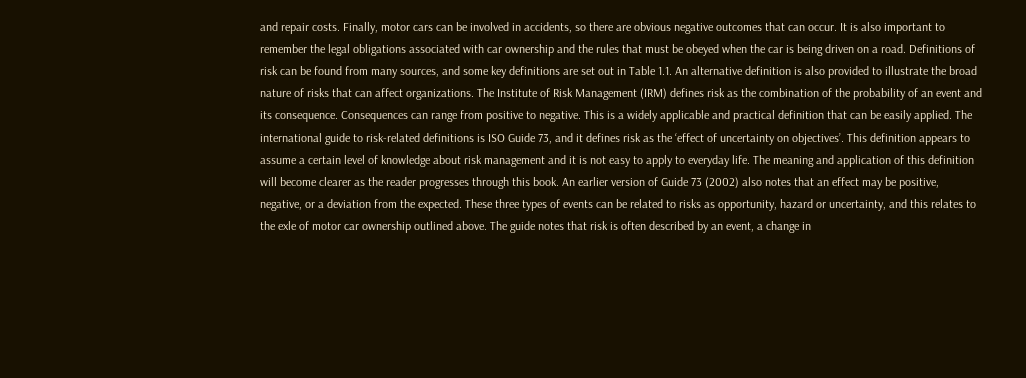and repair costs. Finally, motor cars can be involved in accidents, so there are obvious negative outcomes that can occur. It is also important to remember the legal obligations associated with car ownership and the rules that must be obeyed when the car is being driven on a road. Definitions of risk can be found from many sources, and some key definitions are set out in Table 1.1. An alternative definition is also provided to illustrate the broad nature of risks that can affect organizations. The Institute of Risk Management (IRM) defines risk as the combination of the probability of an event and its consequence. Consequences can range from positive to negative. This is a widely applicable and practical definition that can be easily applied. The international guide to risk-related definitions is ISO Guide 73, and it defines risk as the ‘effect of uncertainty on objectives’. This definition appears to assume a certain level of knowledge about risk management and it is not easy to apply to everyday life. The meaning and application of this definition will become clearer as the reader progresses through this book. An earlier version of Guide 73 (2002) also notes that an effect may be positive, negative, or a deviation from the expected. These three types of events can be related to risks as opportunity, hazard or uncertainty, and this relates to the exle of motor car ownership outlined above. The guide notes that risk is often described by an event, a change in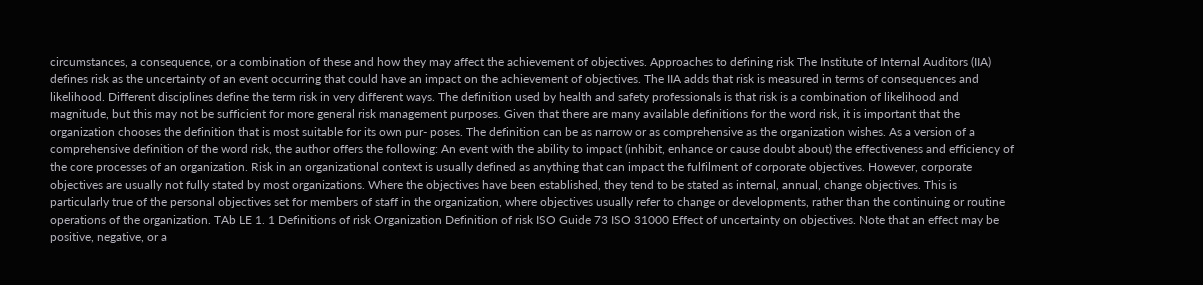circumstances, a consequence, or a combination of these and how they may affect the achievement of objectives. Approaches to defining risk The Institute of Internal Auditors (IIA) defines risk as the uncertainty of an event occurring that could have an impact on the achievement of objectives. The IIA adds that risk is measured in terms of consequences and likelihood. Different disciplines define the term risk in very different ways. The definition used by health and safety professionals is that risk is a combination of likelihood and magnitude, but this may not be sufficient for more general risk management purposes. Given that there are many available definitions for the word risk, it is important that the organization chooses the definition that is most suitable for its own pur- poses. The definition can be as narrow or as comprehensive as the organization wishes. As a version of a comprehensive definition of the word risk, the author offers the following: An event with the ability to impact (inhibit, enhance or cause doubt about) the effectiveness and efficiency of the core processes of an organization. Risk in an organizational context is usually defined as anything that can impact the fulfilment of corporate objectives. However, corporate objectives are usually not fully stated by most organizations. Where the objectives have been established, they tend to be stated as internal, annual, change objectives. This is particularly true of the personal objectives set for members of staff in the organization, where objectives usually refer to change or developments, rather than the continuing or routine operations of the organization. TAb LE 1. 1 Definitions of risk Organization Definition of risk ISO Guide 73 ISO 31000 Effect of uncertainty on objectives. Note that an effect may be positive, negative, or a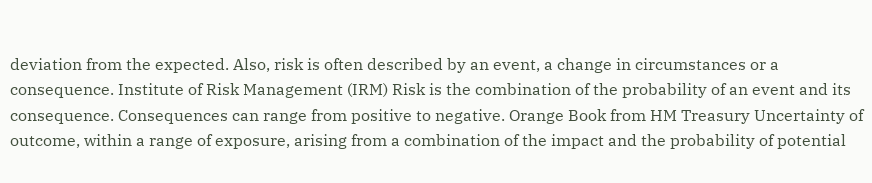deviation from the expected. Also, risk is often described by an event, a change in circumstances or a consequence. Institute of Risk Management (IRM) Risk is the combination of the probability of an event and its consequence. Consequences can range from positive to negative. Orange Book from HM Treasury Uncertainty of outcome, within a range of exposure, arising from a combination of the impact and the probability of potential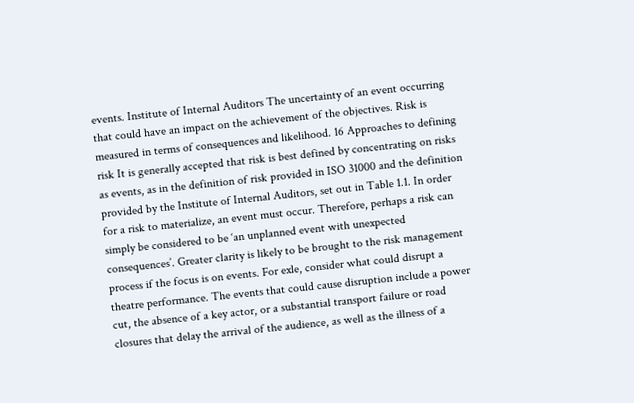events. Institute of Internal Auditors The uncertainty of an event occurring that could have an impact on the achievement of the objectives. Risk is measured in terms of consequences and likelihood. 16 Approaches to defining risk It is generally accepted that risk is best defined by concentrating on risks as events, as in the definition of risk provided in ISO 31000 and the definition provided by the Institute of Internal Auditors, set out in Table 1.1. In order for a risk to materialize, an event must occur. Therefore, perhaps a risk can simply be considered to be ‘an unplanned event with unexpected consequences’. Greater clarity is likely to be brought to the risk management process if the focus is on events. For exle, consider what could disrupt a theatre performance. The events that could cause disruption include a power cut, the absence of a key actor, or a substantial transport failure or road closures that delay the arrival of the audience, as well as the illness of a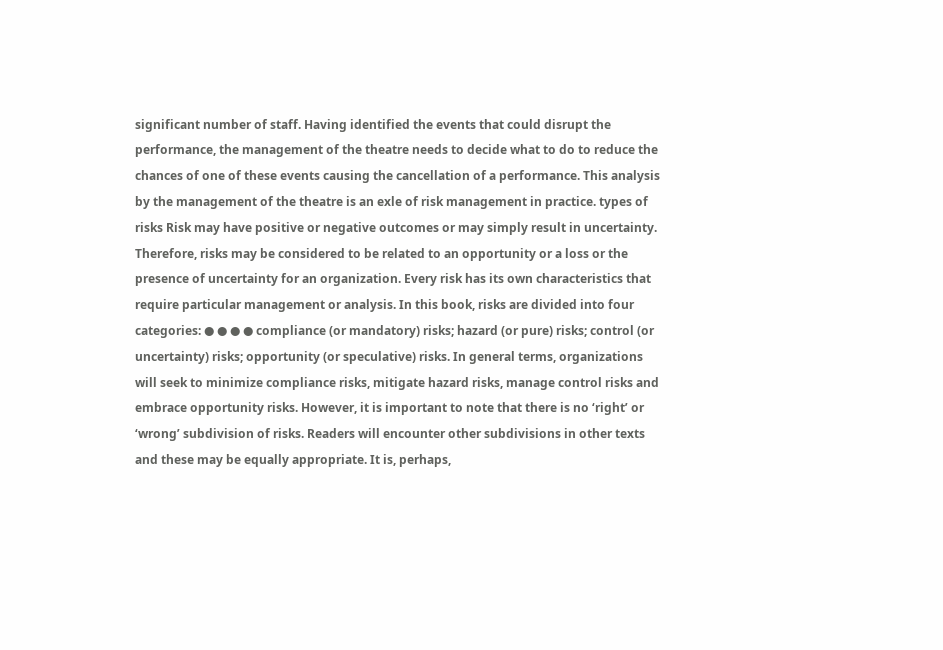significant number of staff. Having identified the events that could disrupt the performance, the management of the theatre needs to decide what to do to reduce the chances of one of these events causing the cancellation of a performance. This analysis by the management of the theatre is an exle of risk management in practice. types of risks Risk may have positive or negative outcomes or may simply result in uncertainty. Therefore, risks may be considered to be related to an opportunity or a loss or the presence of uncertainty for an organization. Every risk has its own characteristics that require particular management or analysis. In this book, risks are divided into four categories: ● ● ● ● compliance (or mandatory) risks; hazard (or pure) risks; control (or uncertainty) risks; opportunity (or speculative) risks. In general terms, organizations will seek to minimize compliance risks, mitigate hazard risks, manage control risks and embrace opportunity risks. However, it is important to note that there is no ‘right’ or ‘wrong’ subdivision of risks. Readers will encounter other subdivisions in other texts and these may be equally appropriate. It is, perhaps,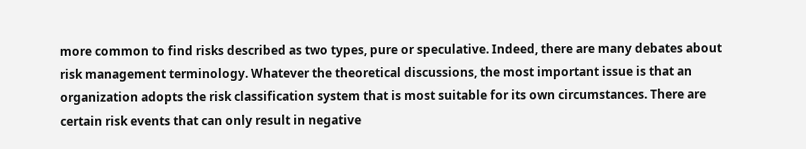more common to find risks described as two types, pure or speculative. Indeed, there are many debates about risk management terminology. Whatever the theoretical discussions, the most important issue is that an organization adopts the risk classification system that is most suitable for its own circumstances. There are certain risk events that can only result in negative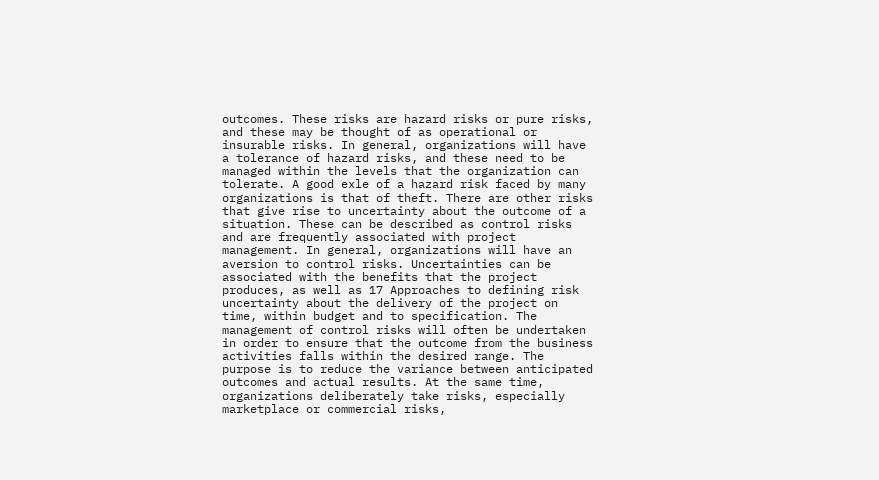outcomes. These risks are hazard risks or pure risks, and these may be thought of as operational or insurable risks. In general, organizations will have a tolerance of hazard risks, and these need to be managed within the levels that the organization can tolerate. A good exle of a hazard risk faced by many organizations is that of theft. There are other risks that give rise to uncertainty about the outcome of a situation. These can be described as control risks and are frequently associated with project management. In general, organizations will have an aversion to control risks. Uncertainties can be associated with the benefits that the project produces, as well as 17 Approaches to defining risk uncertainty about the delivery of the project on time, within budget and to specification. The management of control risks will often be undertaken in order to ensure that the outcome from the business activities falls within the desired range. The purpose is to reduce the variance between anticipated outcomes and actual results. At the same time, organizations deliberately take risks, especially marketplace or commercial risks,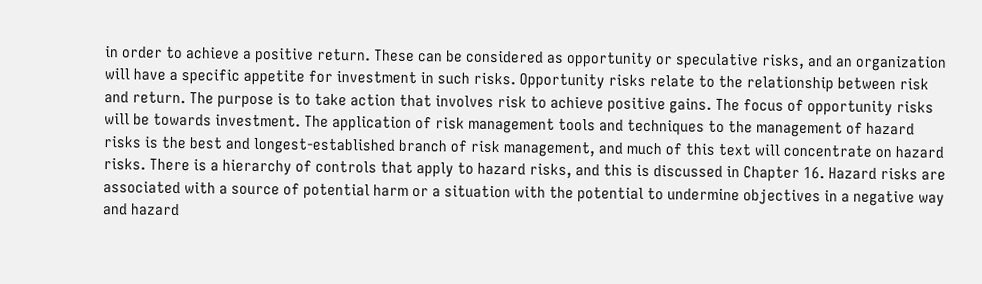in order to achieve a positive return. These can be considered as opportunity or speculative risks, and an organization will have a specific appetite for investment in such risks. Opportunity risks relate to the relationship between risk and return. The purpose is to take action that involves risk to achieve positive gains. The focus of opportunity risks will be towards investment. The application of risk management tools and techniques to the management of hazard risks is the best and longest-established branch of risk management, and much of this text will concentrate on hazard risks. There is a hierarchy of controls that apply to hazard risks, and this is discussed in Chapter 16. Hazard risks are associated with a source of potential harm or a situation with the potential to undermine objectives in a negative way and hazard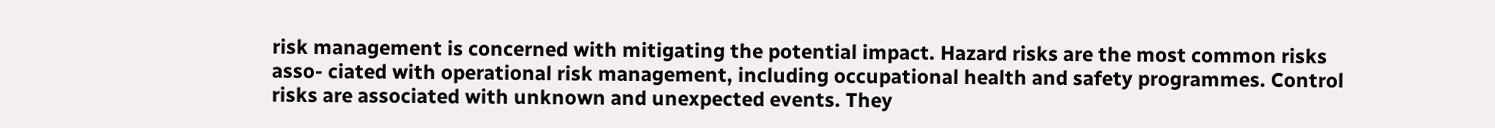risk management is concerned with mitigating the potential impact. Hazard risks are the most common risks asso- ciated with operational risk management, including occupational health and safety programmes. Control risks are associated with unknown and unexpected events. They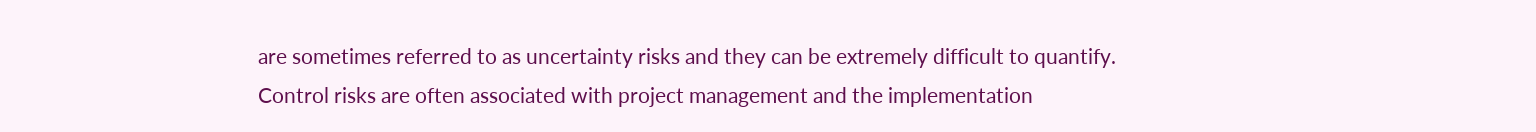are sometimes referred to as uncertainty risks and they can be extremely difficult to quantify. Control risks are often associated with project management and the implementation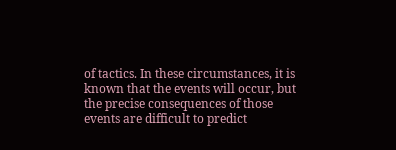of tactics. In these circumstances, it is known that the events will occur, but the precise consequences of those events are difficult to predict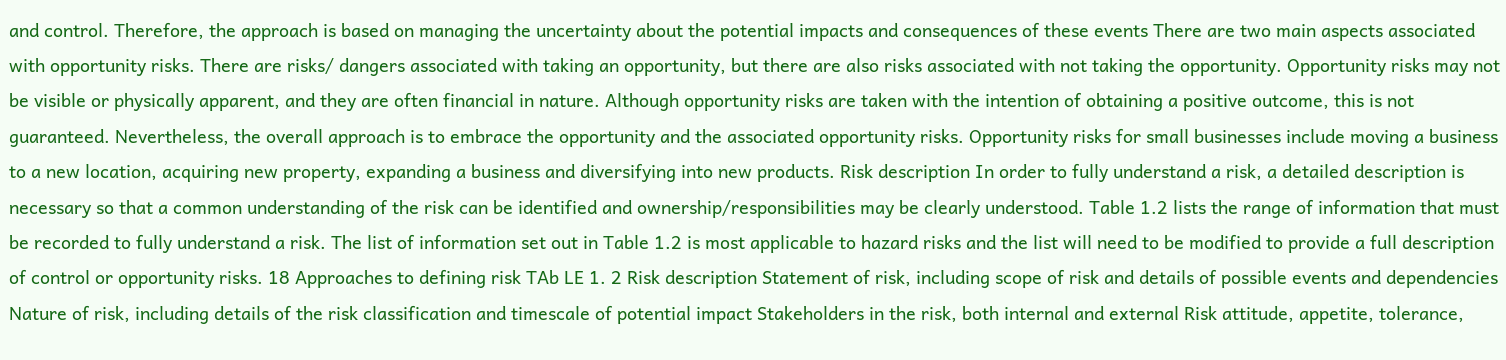and control. Therefore, the approach is based on managing the uncertainty about the potential impacts and consequences of these events There are two main aspects associated with opportunity risks. There are risks/ dangers associated with taking an opportunity, but there are also risks associated with not taking the opportunity. Opportunity risks may not be visible or physically apparent, and they are often financial in nature. Although opportunity risks are taken with the intention of obtaining a positive outcome, this is not guaranteed. Nevertheless, the overall approach is to embrace the opportunity and the associated opportunity risks. Opportunity risks for small businesses include moving a business to a new location, acquiring new property, expanding a business and diversifying into new products. Risk description In order to fully understand a risk, a detailed description is necessary so that a common understanding of the risk can be identified and ownership/responsibilities may be clearly understood. Table 1.2 lists the range of information that must be recorded to fully understand a risk. The list of information set out in Table 1.2 is most applicable to hazard risks and the list will need to be modified to provide a full description of control or opportunity risks. 18 Approaches to defining risk TAb LE 1. 2 Risk description Statement of risk, including scope of risk and details of possible events and dependencies Nature of risk, including details of the risk classification and timescale of potential impact Stakeholders in the risk, both internal and external Risk attitude, appetite, tolerance,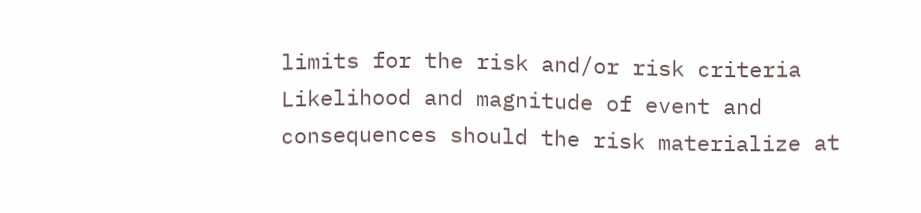limits for the risk and/or risk criteria Likelihood and magnitude of event and consequences should the risk materialize at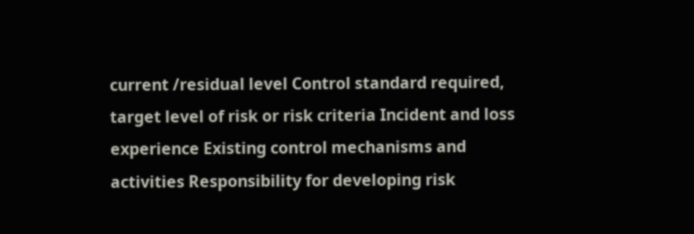current /residual level Control standard required, target level of risk or risk criteria Incident and loss experience Existing control mechanisms and activities Responsibility for developing risk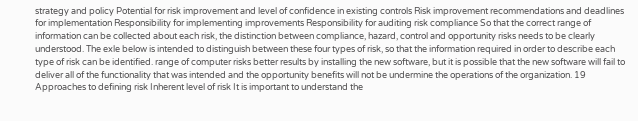strategy and policy Potential for risk improvement and level of confidence in existing controls Risk improvement recommendations and deadlines for implementation Responsibility for implementing improvements Responsibility for auditing risk compliance So that the correct range of information can be collected about each risk, the distinction between compliance, hazard, control and opportunity risks needs to be clearly understood. The exle below is intended to distinguish between these four types of risk, so that the information required in order to describe each type of risk can be identified. range of computer risks better results by installing the new software, but it is possible that the new software will fail to deliver all of the functionality that was intended and the opportunity benefits will not be undermine the operations of the organization. 19 Approaches to defining risk Inherent level of risk It is important to understand the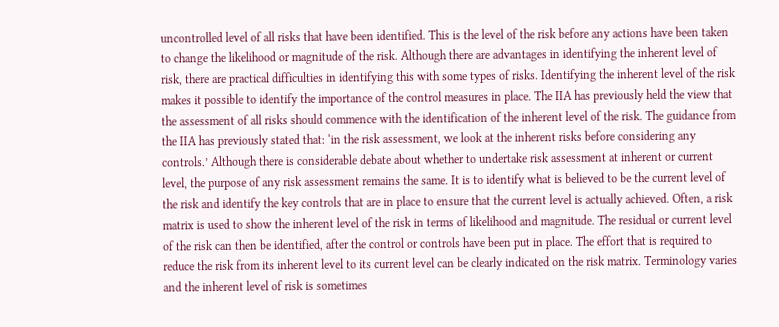uncontrolled level of all risks that have been identified. This is the level of the risk before any actions have been taken to change the likelihood or magnitude of the risk. Although there are advantages in identifying the inherent level of risk, there are practical difficulties in identifying this with some types of risks. Identifying the inherent level of the risk makes it possible to identify the importance of the control measures in place. The IIA has previously held the view that the assessment of all risks should commence with the identification of the inherent level of the risk. The guidance from the IIA has previously stated that: ‘in the risk assessment, we look at the inherent risks before considering any controls.’ Although there is considerable debate about whether to undertake risk assessment at inherent or current level, the purpose of any risk assessment remains the same. It is to identify what is believed to be the current level of the risk and identify the key controls that are in place to ensure that the current level is actually achieved. Often, a risk matrix is used to show the inherent level of the risk in terms of likelihood and magnitude. The residual or current level of the risk can then be identified, after the control or controls have been put in place. The effort that is required to reduce the risk from its inherent level to its current level can be clearly indicated on the risk matrix. Terminology varies and the inherent level of risk is sometimes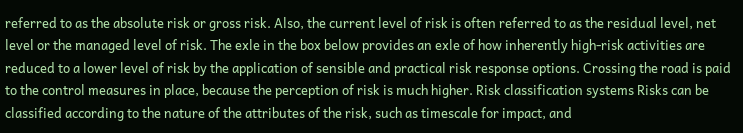referred to as the absolute risk or gross risk. Also, the current level of risk is often referred to as the residual level, net level or the managed level of risk. The exle in the box below provides an exle of how inherently high-risk activities are reduced to a lower level of risk by the application of sensible and practical risk response options. Crossing the road is paid to the control measures in place, because the perception of risk is much higher. Risk classification systems Risks can be classified according to the nature of the attributes of the risk, such as timescale for impact, and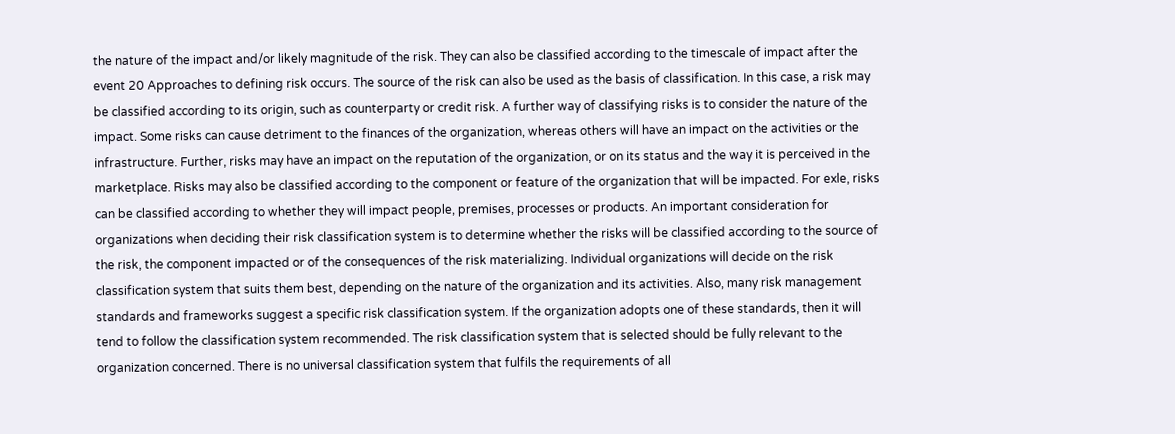the nature of the impact and/or likely magnitude of the risk. They can also be classified according to the timescale of impact after the event 20 Approaches to defining risk occurs. The source of the risk can also be used as the basis of classification. In this case, a risk may be classified according to its origin, such as counterparty or credit risk. A further way of classifying risks is to consider the nature of the impact. Some risks can cause detriment to the finances of the organization, whereas others will have an impact on the activities or the infrastructure. Further, risks may have an impact on the reputation of the organization, or on its status and the way it is perceived in the marketplace. Risks may also be classified according to the component or feature of the organization that will be impacted. For exle, risks can be classified according to whether they will impact people, premises, processes or products. An important consideration for organizations when deciding their risk classification system is to determine whether the risks will be classified according to the source of the risk, the component impacted or of the consequences of the risk materializing. Individual organizations will decide on the risk classification system that suits them best, depending on the nature of the organization and its activities. Also, many risk management standards and frameworks suggest a specific risk classification system. If the organization adopts one of these standards, then it will tend to follow the classification system recommended. The risk classification system that is selected should be fully relevant to the organization concerned. There is no universal classification system that fulfils the requirements of all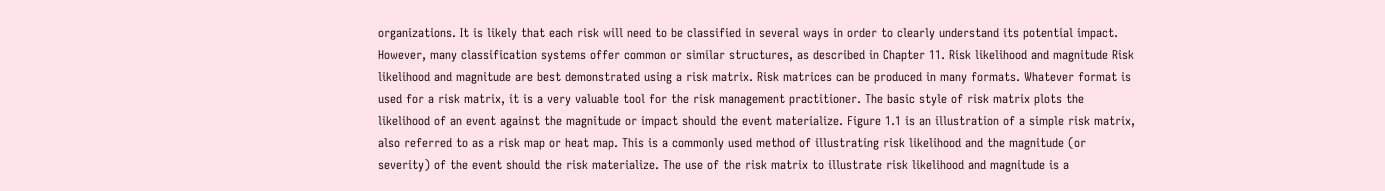organizations. It is likely that each risk will need to be classified in several ways in order to clearly understand its potential impact. However, many classification systems offer common or similar structures, as described in Chapter 11. Risk likelihood and magnitude Risk likelihood and magnitude are best demonstrated using a risk matrix. Risk matrices can be produced in many formats. Whatever format is used for a risk matrix, it is a very valuable tool for the risk management practitioner. The basic style of risk matrix plots the likelihood of an event against the magnitude or impact should the event materialize. Figure 1.1 is an illustration of a simple risk matrix, also referred to as a risk map or heat map. This is a commonly used method of illustrating risk likelihood and the magnitude (or severity) of the event should the risk materialize. The use of the risk matrix to illustrate risk likelihood and magnitude is a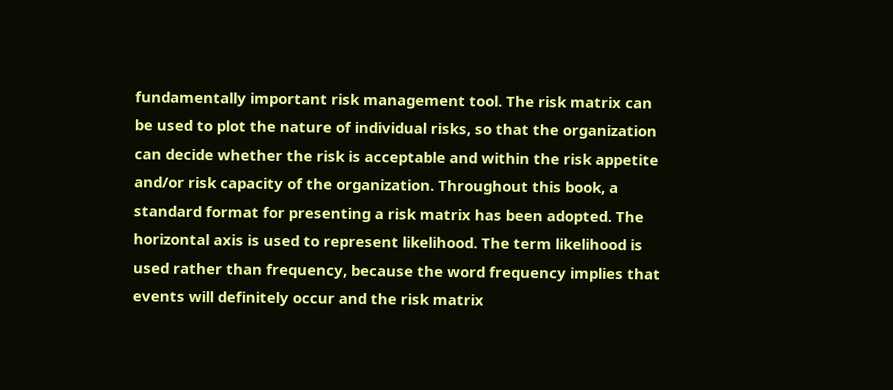fundamentally important risk management tool. The risk matrix can be used to plot the nature of individual risks, so that the organization can decide whether the risk is acceptable and within the risk appetite and/or risk capacity of the organization. Throughout this book, a standard format for presenting a risk matrix has been adopted. The horizontal axis is used to represent likelihood. The term likelihood is used rather than frequency, because the word frequency implies that events will definitely occur and the risk matrix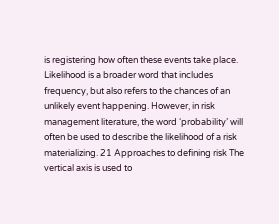is registering how often these events take place. Likelihood is a broader word that includes frequency, but also refers to the chances of an unlikely event happening. However, in risk management literature, the word ‘probability’ will often be used to describe the likelihood of a risk materializing. 21 Approaches to defining risk The vertical axis is used to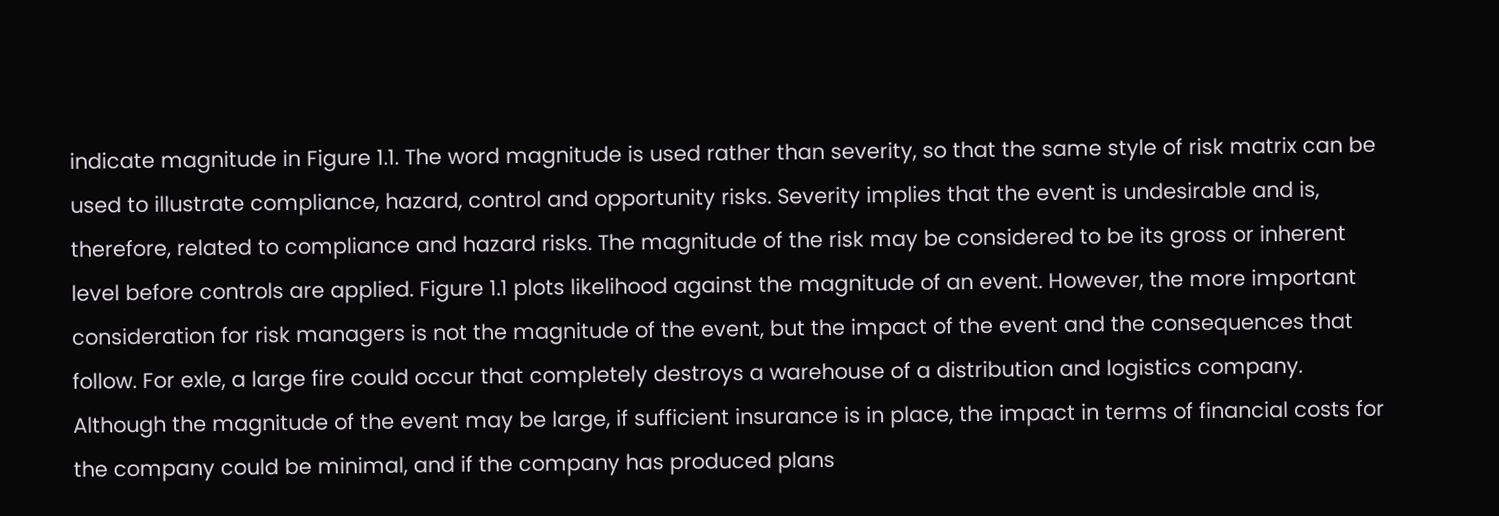indicate magnitude in Figure 1.1. The word magnitude is used rather than severity, so that the same style of risk matrix can be used to illustrate compliance, hazard, control and opportunity risks. Severity implies that the event is undesirable and is, therefore, related to compliance and hazard risks. The magnitude of the risk may be considered to be its gross or inherent level before controls are applied. Figure 1.1 plots likelihood against the magnitude of an event. However, the more important consideration for risk managers is not the magnitude of the event, but the impact of the event and the consequences that follow. For exle, a large fire could occur that completely destroys a warehouse of a distribution and logistics company. Although the magnitude of the event may be large, if sufficient insurance is in place, the impact in terms of financial costs for the company could be minimal, and if the company has produced plans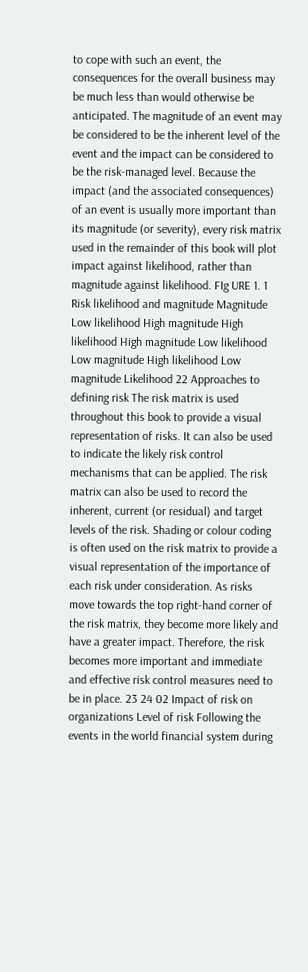to cope with such an event, the consequences for the overall business may be much less than would otherwise be anticipated. The magnitude of an event may be considered to be the inherent level of the event and the impact can be considered to be the risk-managed level. Because the impact (and the associated consequences) of an event is usually more important than its magnitude (or severity), every risk matrix used in the remainder of this book will plot impact against likelihood, rather than magnitude against likelihood. FIg URE 1. 1 Risk likelihood and magnitude Magnitude Low likelihood High magnitude High likelihood High magnitude Low likelihood Low magnitude High likelihood Low magnitude Likelihood 22 Approaches to defining risk The risk matrix is used throughout this book to provide a visual representation of risks. It can also be used to indicate the likely risk control mechanisms that can be applied. The risk matrix can also be used to record the inherent, current (or residual) and target levels of the risk. Shading or colour coding is often used on the risk matrix to provide a visual representation of the importance of each risk under consideration. As risks move towards the top right-hand corner of the risk matrix, they become more likely and have a greater impact. Therefore, the risk becomes more important and immediate and effective risk control measures need to be in place. 23 24 02 Impact of risk on organizations Level of risk Following the events in the world financial system during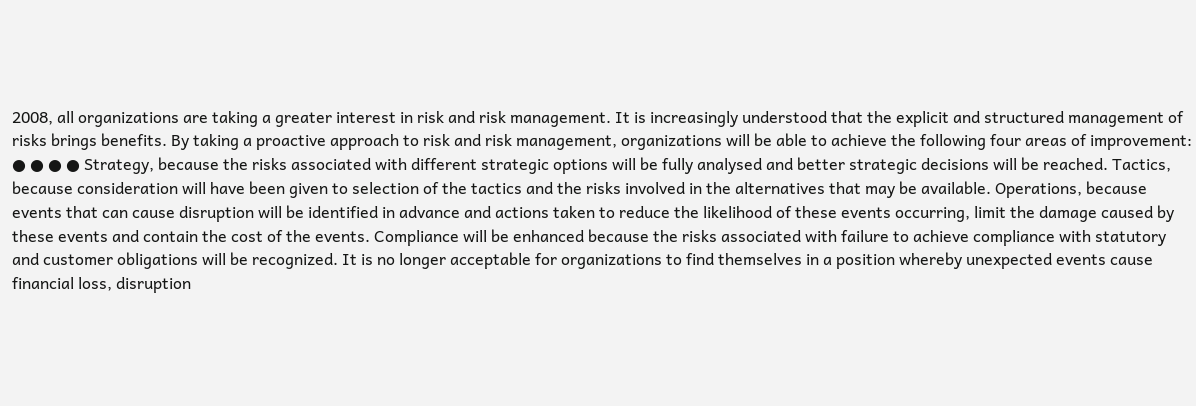2008, all organizations are taking a greater interest in risk and risk management. It is increasingly understood that the explicit and structured management of risks brings benefits. By taking a proactive approach to risk and risk management, organizations will be able to achieve the following four areas of improvement: ● ● ● ● Strategy, because the risks associated with different strategic options will be fully analysed and better strategic decisions will be reached. Tactics, because consideration will have been given to selection of the tactics and the risks involved in the alternatives that may be available. Operations, because events that can cause disruption will be identified in advance and actions taken to reduce the likelihood of these events occurring, limit the damage caused by these events and contain the cost of the events. Compliance will be enhanced because the risks associated with failure to achieve compliance with statutory and customer obligations will be recognized. It is no longer acceptable for organizations to find themselves in a position whereby unexpected events cause financial loss, disruption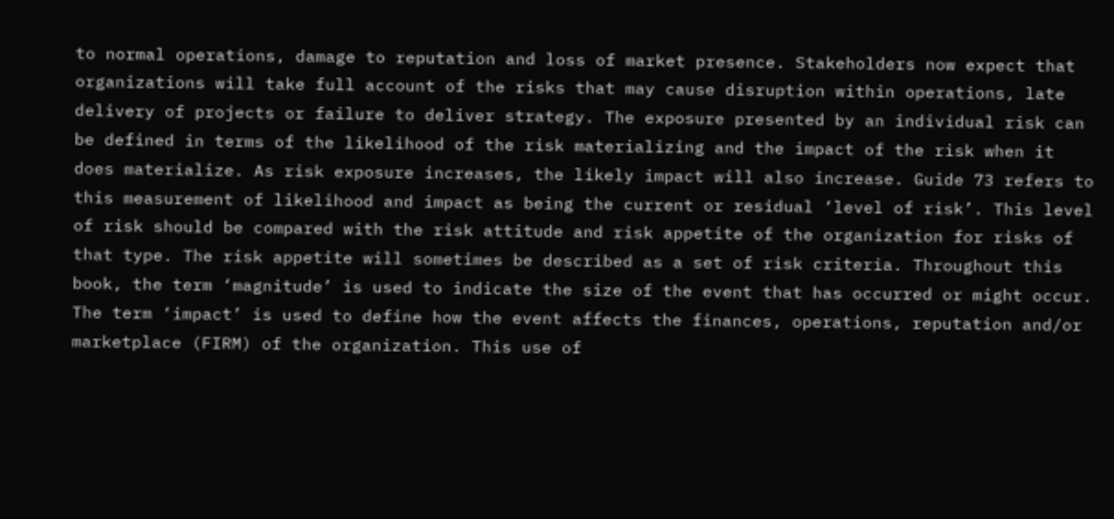to normal operations, damage to reputation and loss of market presence. Stakeholders now expect that organizations will take full account of the risks that may cause disruption within operations, late delivery of projects or failure to deliver strategy. The exposure presented by an individual risk can be defined in terms of the likelihood of the risk materializing and the impact of the risk when it does materialize. As risk exposure increases, the likely impact will also increase. Guide 73 refers to this measurement of likelihood and impact as being the current or residual ‘level of risk’. This level of risk should be compared with the risk attitude and risk appetite of the organization for risks of that type. The risk appetite will sometimes be described as a set of risk criteria. Throughout this book, the term ‘magnitude’ is used to indicate the size of the event that has occurred or might occur. The term ‘impact’ is used to define how the event affects the finances, operations, reputation and/or marketplace (FIRM) of the organization. This use of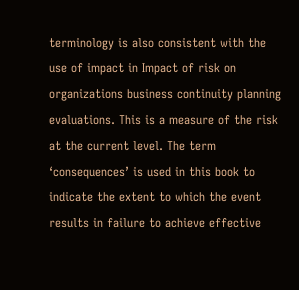terminology is also consistent with the use of impact in Impact of risk on organizations business continuity planning evaluations. This is a measure of the risk at the current level. The term ‘consequences’ is used in this book to indicate the extent to which the event results in failure to achieve effective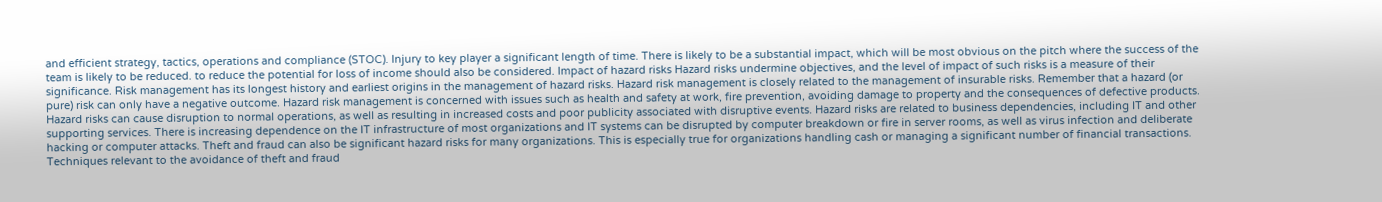and efficient strategy, tactics, operations and compliance (STOC). Injury to key player a significant length of time. There is likely to be a substantial impact, which will be most obvious on the pitch where the success of the team is likely to be reduced. to reduce the potential for loss of income should also be considered. Impact of hazard risks Hazard risks undermine objectives, and the level of impact of such risks is a measure of their significance. Risk management has its longest history and earliest origins in the management of hazard risks. Hazard risk management is closely related to the management of insurable risks. Remember that a hazard (or pure) risk can only have a negative outcome. Hazard risk management is concerned with issues such as health and safety at work, fire prevention, avoiding damage to property and the consequences of defective products. Hazard risks can cause disruption to normal operations, as well as resulting in increased costs and poor publicity associated with disruptive events. Hazard risks are related to business dependencies, including IT and other supporting services. There is increasing dependence on the IT infrastructure of most organizations and IT systems can be disrupted by computer breakdown or fire in server rooms, as well as virus infection and deliberate hacking or computer attacks. Theft and fraud can also be significant hazard risks for many organizations. This is especially true for organizations handling cash or managing a significant number of financial transactions. Techniques relevant to the avoidance of theft and fraud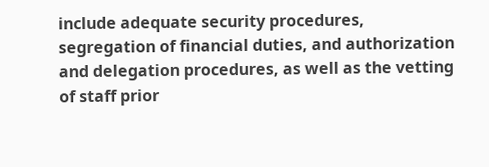include adequate security procedures, segregation of financial duties, and authorization and delegation procedures, as well as the vetting of staff prior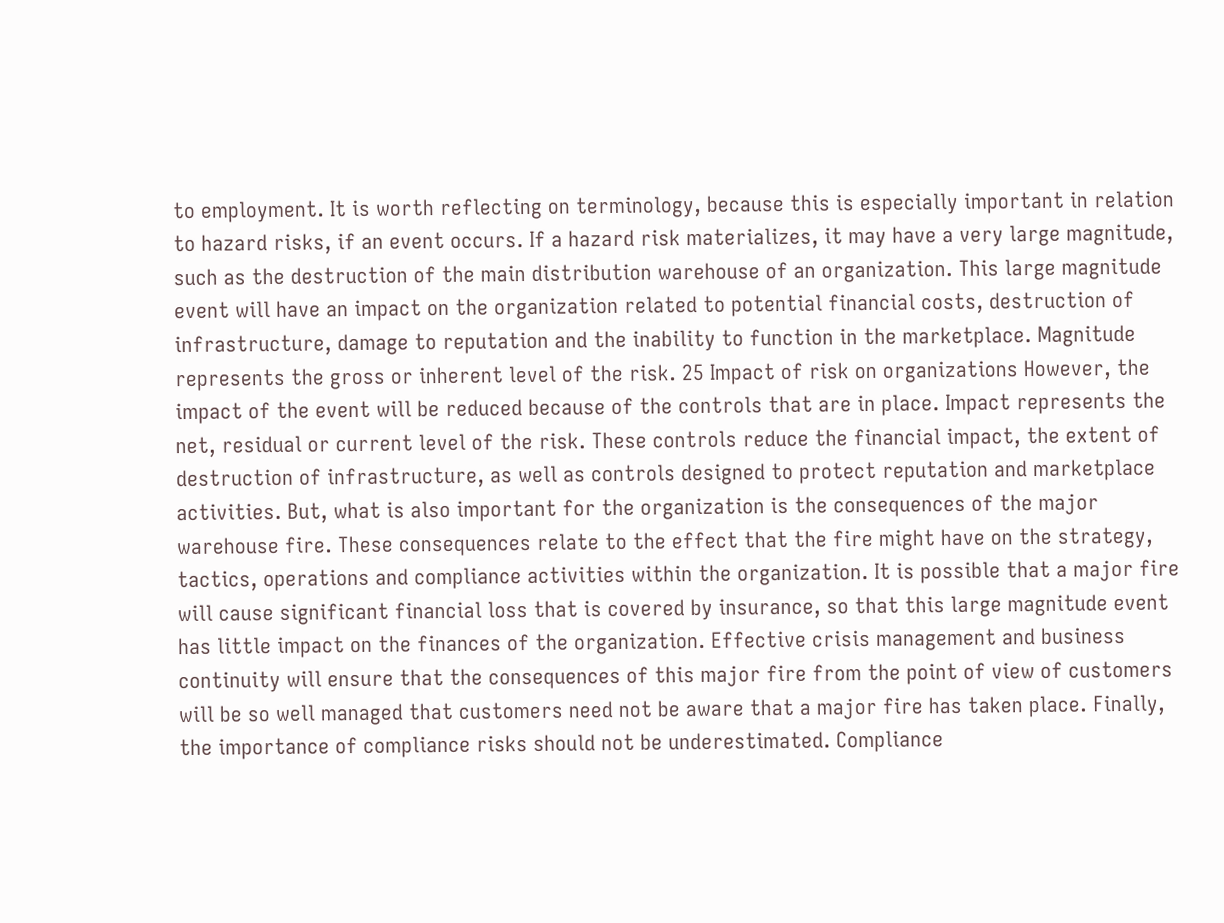to employment. It is worth reflecting on terminology, because this is especially important in relation to hazard risks, if an event occurs. If a hazard risk materializes, it may have a very large magnitude, such as the destruction of the main distribution warehouse of an organization. This large magnitude event will have an impact on the organization related to potential financial costs, destruction of infrastructure, damage to reputation and the inability to function in the marketplace. Magnitude represents the gross or inherent level of the risk. 25 Impact of risk on organizations However, the impact of the event will be reduced because of the controls that are in place. Impact represents the net, residual or current level of the risk. These controls reduce the financial impact, the extent of destruction of infrastructure, as well as controls designed to protect reputation and marketplace activities. But, what is also important for the organization is the consequences of the major warehouse fire. These consequences relate to the effect that the fire might have on the strategy, tactics, operations and compliance activities within the organization. It is possible that a major fire will cause significant financial loss that is covered by insurance, so that this large magnitude event has little impact on the finances of the organization. Effective crisis management and business continuity will ensure that the consequences of this major fire from the point of view of customers will be so well managed that customers need not be aware that a major fire has taken place. Finally, the importance of compliance risks should not be underestimated. Compliance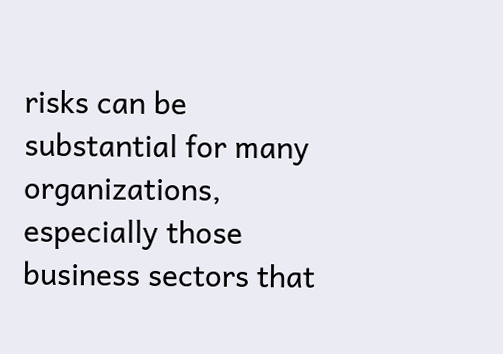risks can be substantial for many organizations, especially those business sectors that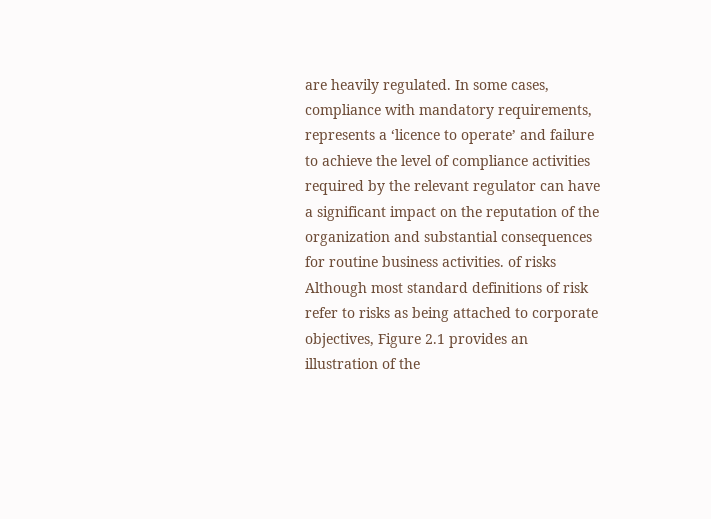are heavily regulated. In some cases, compliance with mandatory requirements, represents a ‘licence to operate’ and failure to achieve the level of compliance activities required by the relevant regulator can have a significant impact on the reputation of the organization and substantial consequences for routine business activities. of risks Although most standard definitions of risk refer to risks as being attached to corporate objectives, Figure 2.1 provides an illustration of the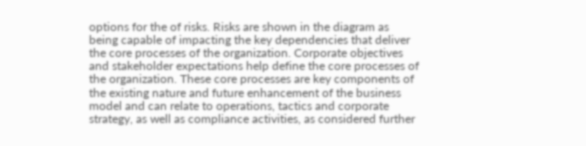options for the of risks. Risks are shown in the diagram as being capable of impacting the key dependencies that deliver the core processes of the organization. Corporate objectives and stakeholder expectations help define the core processes of the organization. These core processes are key components of the existing nature and future enhancement of the business model and can relate to operations, tactics and corporate strategy, as well as compliance activities, as considered further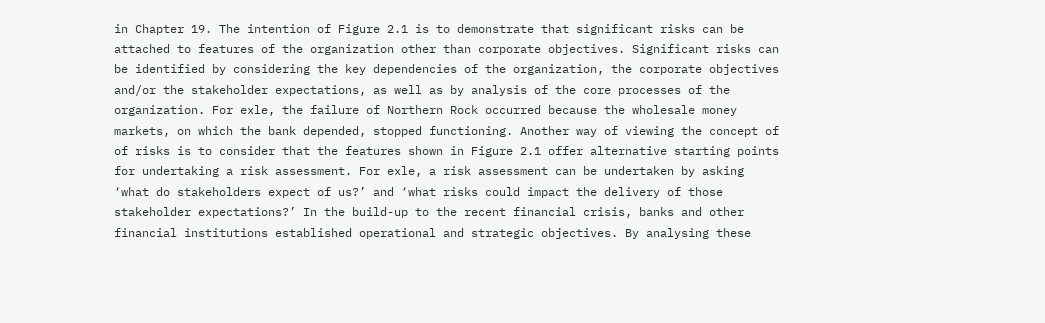in Chapter 19. The intention of Figure 2.1 is to demonstrate that significant risks can be attached to features of the organization other than corporate objectives. Significant risks can be identified by considering the key dependencies of the organization, the corporate objectives and/or the stakeholder expectations, as well as by analysis of the core processes of the organization. For exle, the failure of Northern Rock occurred because the wholesale money markets, on which the bank depended, stopped functioning. Another way of viewing the concept of of risks is to consider that the features shown in Figure 2.1 offer alternative starting points for undertaking a risk assessment. For exle, a risk assessment can be undertaken by asking ‘what do stakeholders expect of us?’ and ‘what risks could impact the delivery of those stakeholder expectations?’ In the build-up to the recent financial crisis, banks and other financial institutions established operational and strategic objectives. By analysing these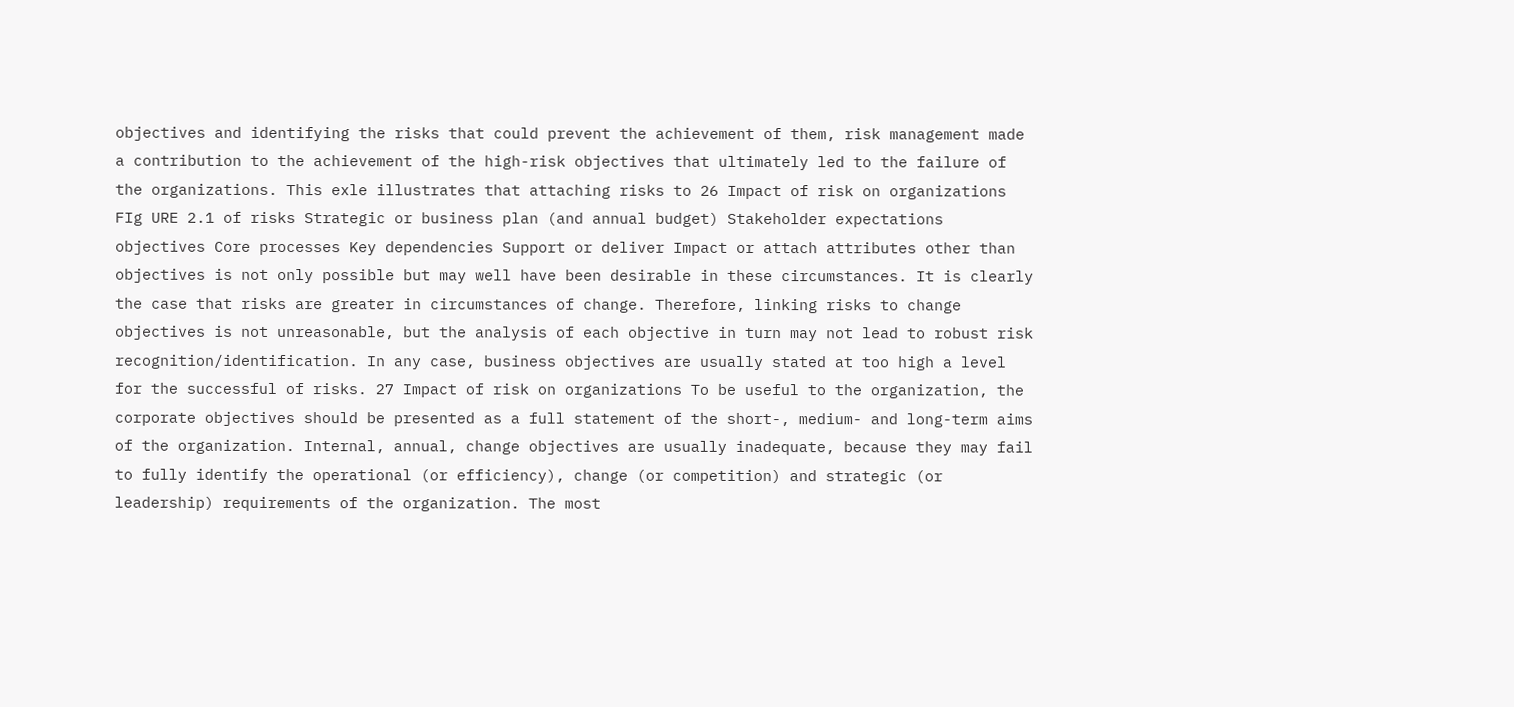objectives and identifying the risks that could prevent the achievement of them, risk management made a contribution to the achievement of the high-risk objectives that ultimately led to the failure of the organizations. This exle illustrates that attaching risks to 26 Impact of risk on organizations FIg URE 2.1 of risks Strategic or business plan (and annual budget) Stakeholder expectations objectives Core processes Key dependencies Support or deliver Impact or attach attributes other than objectives is not only possible but may well have been desirable in these circumstances. It is clearly the case that risks are greater in circumstances of change. Therefore, linking risks to change objectives is not unreasonable, but the analysis of each objective in turn may not lead to robust risk recognition/identification. In any case, business objectives are usually stated at too high a level for the successful of risks. 27 Impact of risk on organizations To be useful to the organization, the corporate objectives should be presented as a full statement of the short-, medium- and long-term aims of the organization. Internal, annual, change objectives are usually inadequate, because they may fail to fully identify the operational (or efficiency), change (or competition) and strategic (or leadership) requirements of the organization. The most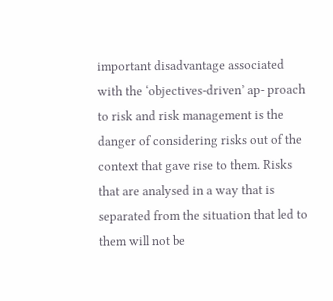important disadvantage associated with the ‘objectives-driven’ ap- proach to risk and risk management is the danger of considering risks out of the context that gave rise to them. Risks that are analysed in a way that is separated from the situation that led to them will not be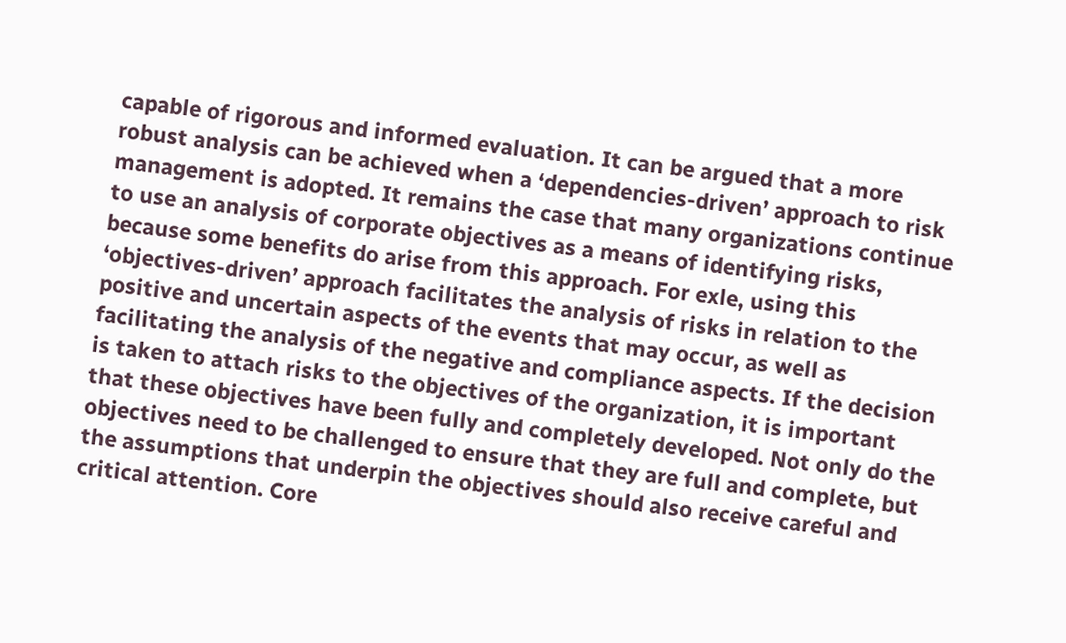capable of rigorous and informed evaluation. It can be argued that a more robust analysis can be achieved when a ‘dependencies-driven’ approach to risk management is adopted. It remains the case that many organizations continue to use an analysis of corporate objectives as a means of identifying risks, because some benefits do arise from this approach. For exle, using this ‘objectives-driven’ approach facilitates the analysis of risks in relation to the positive and uncertain aspects of the events that may occur, as well as facilitating the analysis of the negative and compliance aspects. If the decision is taken to attach risks to the objectives of the organization, it is important that these objectives have been fully and completely developed. Not only do the objectives need to be challenged to ensure that they are full and complete, but the assumptions that underpin the objectives should also receive careful and critical attention. Core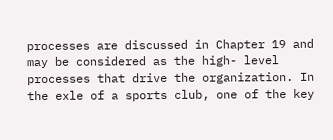processes are discussed in Chapter 19 and may be considered as the high- level processes that drive the organization. In the exle of a sports club, one of the key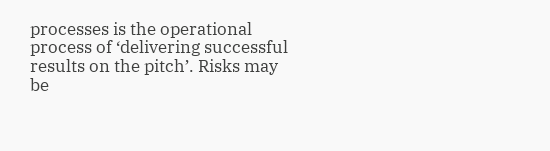processes is the operational process of ‘delivering successful results on the pitch’. Risks may be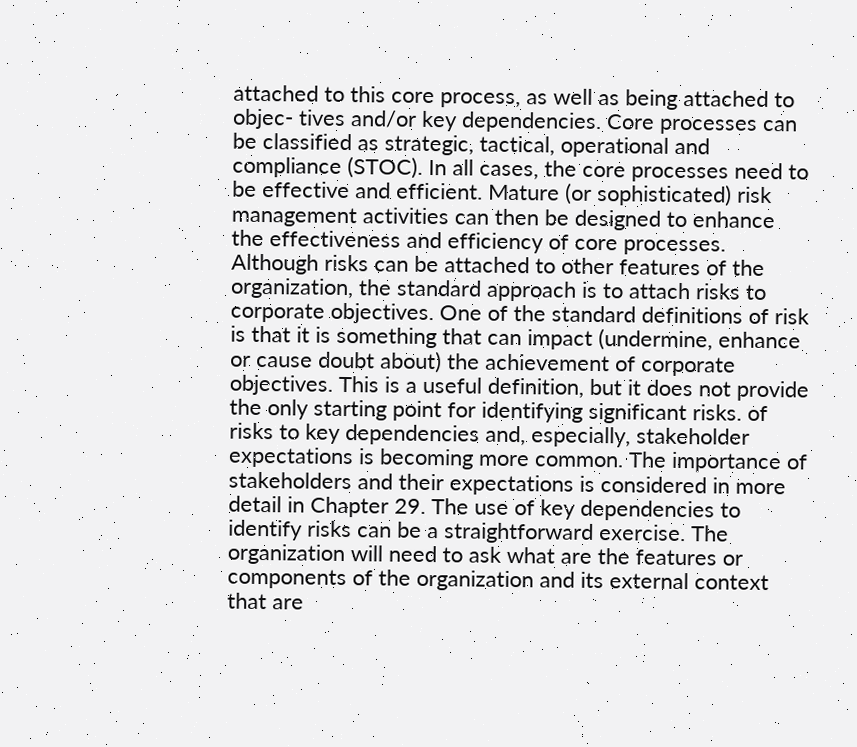attached to this core process, as well as being attached to objec- tives and/or key dependencies. Core processes can be classified as strategic, tactical, operational and compliance (STOC). In all cases, the core processes need to be effective and efficient. Mature (or sophisticated) risk management activities can then be designed to enhance the effectiveness and efficiency of core processes. Although risks can be attached to other features of the organization, the standard approach is to attach risks to corporate objectives. One of the standard definitions of risk is that it is something that can impact (undermine, enhance or cause doubt about) the achievement of corporate objectives. This is a useful definition, but it does not provide the only starting point for identifying significant risks. of risks to key dependencies and, especially, stakeholder expectations is becoming more common. The importance of stakeholders and their expectations is considered in more detail in Chapter 29. The use of key dependencies to identify risks can be a straightforward exercise. The organization will need to ask what are the features or components of the organization and its external context that are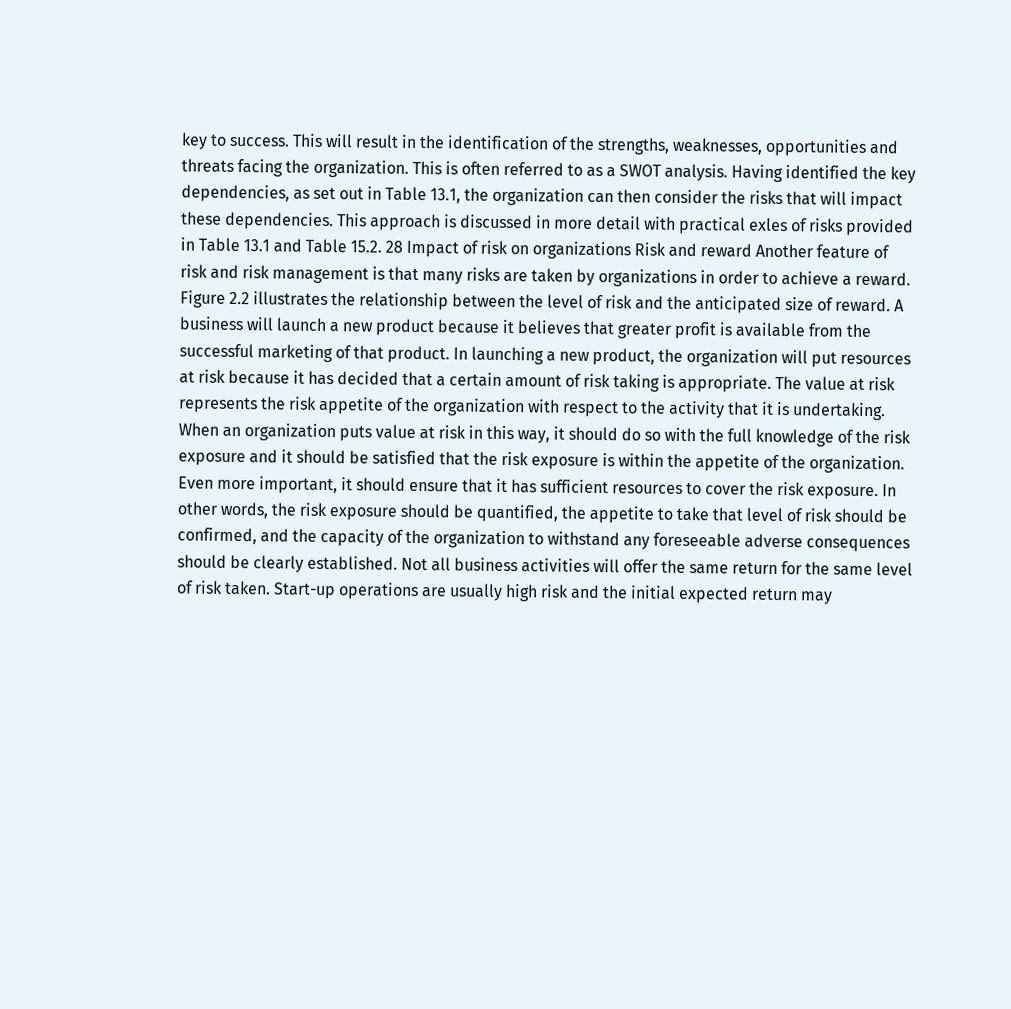key to success. This will result in the identification of the strengths, weaknesses, opportunities and threats facing the organization. This is often referred to as a SWOT analysis. Having identified the key dependencies, as set out in Table 13.1, the organization can then consider the risks that will impact these dependencies. This approach is discussed in more detail with practical exles of risks provided in Table 13.1 and Table 15.2. 28 Impact of risk on organizations Risk and reward Another feature of risk and risk management is that many risks are taken by organizations in order to achieve a reward. Figure 2.2 illustrates the relationship between the level of risk and the anticipated size of reward. A business will launch a new product because it believes that greater profit is available from the successful marketing of that product. In launching a new product, the organization will put resources at risk because it has decided that a certain amount of risk taking is appropriate. The value at risk represents the risk appetite of the organization with respect to the activity that it is undertaking. When an organization puts value at risk in this way, it should do so with the full knowledge of the risk exposure and it should be satisfied that the risk exposure is within the appetite of the organization. Even more important, it should ensure that it has sufficient resources to cover the risk exposure. In other words, the risk exposure should be quantified, the appetite to take that level of risk should be confirmed, and the capacity of the organization to withstand any foreseeable adverse consequences should be clearly established. Not all business activities will offer the same return for the same level of risk taken. Start-up operations are usually high risk and the initial expected return may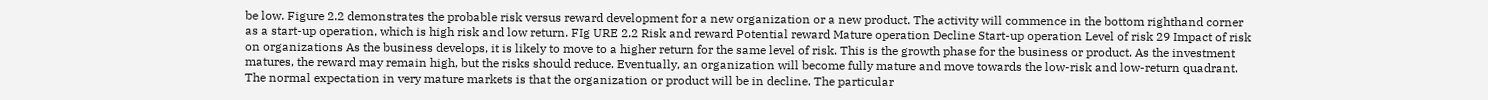be low. Figure 2.2 demonstrates the probable risk versus reward development for a new organization or a new product. The activity will commence in the bottom righthand corner as a start-up operation, which is high risk and low return. FIg URE 2.2 Risk and reward Potential reward Mature operation Decline Start-up operation Level of risk 29 Impact of risk on organizations As the business develops, it is likely to move to a higher return for the same level of risk. This is the growth phase for the business or product. As the investment matures, the reward may remain high, but the risks should reduce. Eventually, an organization will become fully mature and move towards the low-risk and low-return quadrant. The normal expectation in very mature markets is that the organization or product will be in decline. The particular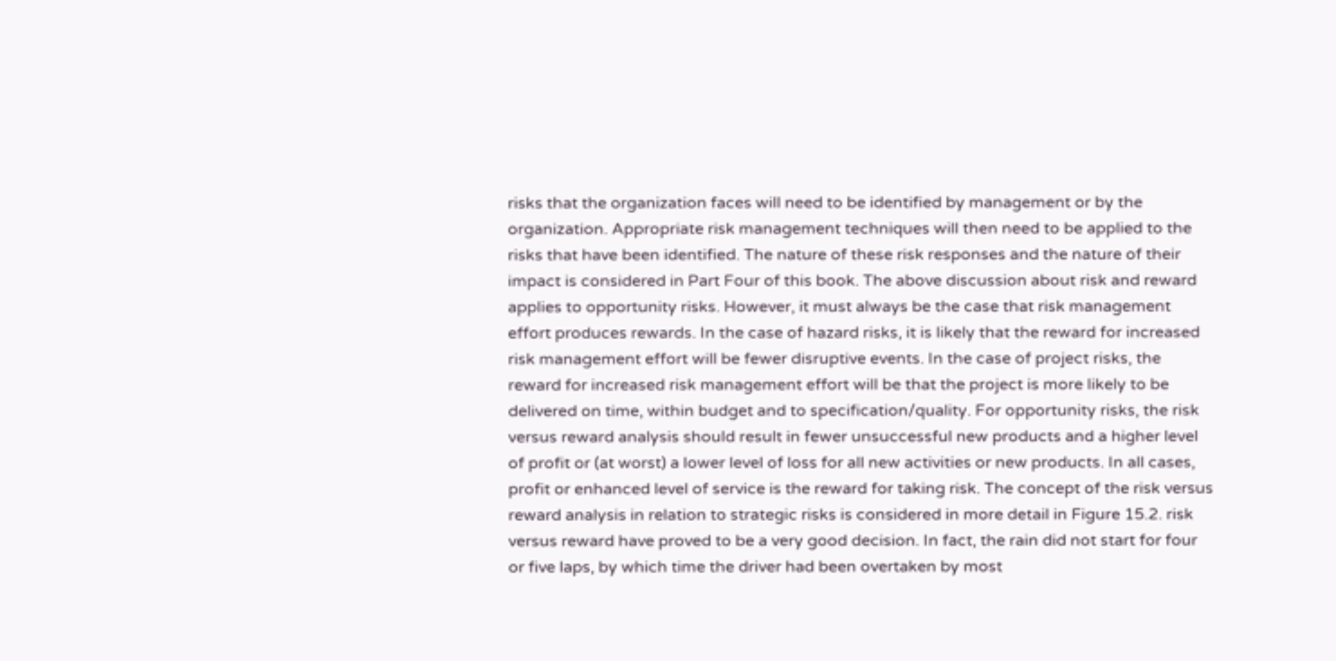risks that the organization faces will need to be identified by management or by the organization. Appropriate risk management techniques will then need to be applied to the risks that have been identified. The nature of these risk responses and the nature of their impact is considered in Part Four of this book. The above discussion about risk and reward applies to opportunity risks. However, it must always be the case that risk management effort produces rewards. In the case of hazard risks, it is likely that the reward for increased risk management effort will be fewer disruptive events. In the case of project risks, the reward for increased risk management effort will be that the project is more likely to be delivered on time, within budget and to specification/quality. For opportunity risks, the risk versus reward analysis should result in fewer unsuccessful new products and a higher level of profit or (at worst) a lower level of loss for all new activities or new products. In all cases, profit or enhanced level of service is the reward for taking risk. The concept of the risk versus reward analysis in relation to strategic risks is considered in more detail in Figure 15.2. risk versus reward have proved to be a very good decision. In fact, the rain did not start for four or five laps, by which time the driver had been overtaken by most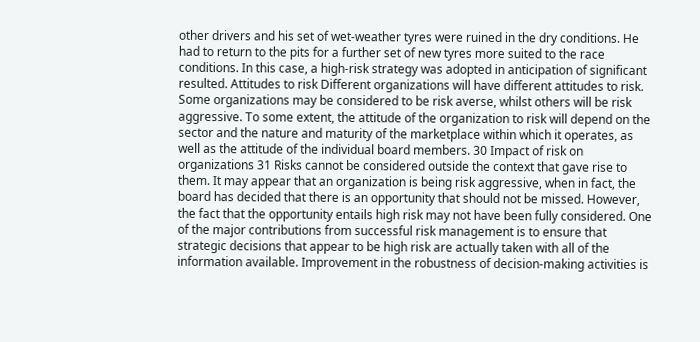other drivers and his set of wet-weather tyres were ruined in the dry conditions. He had to return to the pits for a further set of new tyres more suited to the race conditions. In this case, a high-risk strategy was adopted in anticipation of significant resulted. Attitudes to risk Different organizations will have different attitudes to risk. Some organizations may be considered to be risk averse, whilst others will be risk aggressive. To some extent, the attitude of the organization to risk will depend on the sector and the nature and maturity of the marketplace within which it operates, as well as the attitude of the individual board members. 30 Impact of risk on organizations 31 Risks cannot be considered outside the context that gave rise to them. It may appear that an organization is being risk aggressive, when in fact, the board has decided that there is an opportunity that should not be missed. However, the fact that the opportunity entails high risk may not have been fully considered. One of the major contributions from successful risk management is to ensure that strategic decisions that appear to be high risk are actually taken with all of the information available. Improvement in the robustness of decision-making activities is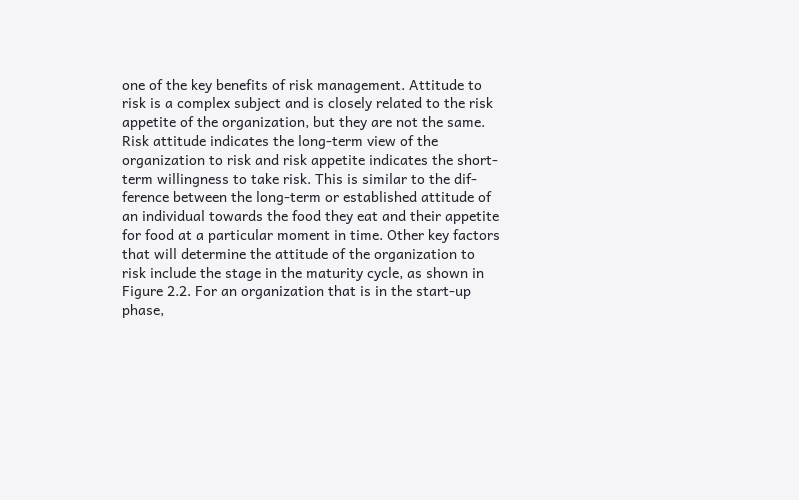one of the key benefits of risk management. Attitude to risk is a complex subject and is closely related to the risk appetite of the organization, but they are not the same. Risk attitude indicates the long-term view of the organization to risk and risk appetite indicates the short-term willingness to take risk. This is similar to the dif- ference between the long-term or established attitude of an individual towards the food they eat and their appetite for food at a particular moment in time. Other key factors that will determine the attitude of the organization to risk include the stage in the maturity cycle, as shown in Figure 2.2. For an organization that is in the start-up phase,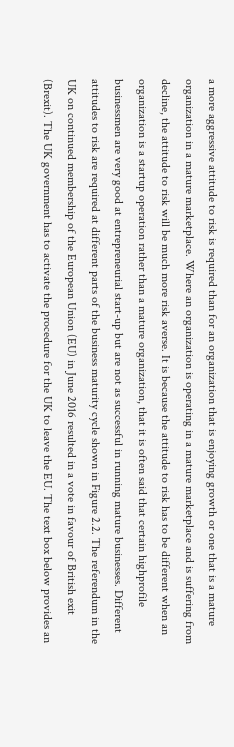a more aggressive attitude to risk is required than for an organization that is enjoying growth or one that is a mature organization in a mature marketplace. Where an organization is operating in a mature marketplace and is suffering from decline, the attitude to risk will be much more risk averse. It is because the attitude to risk has to be different when an organization is a startup operation rather than a mature organization, that it is often said that certain highprofile businessmen are very good at entrepreneurial start-up but are not as successful in running mature businesses. Different attitudes to risk are required at different parts of the business maturity cycle shown in Figure 2.2. The referendum in the UK on continued membership of the European Union (EU) in June 2016 resulted in a vote in favour of British exit (Brexit). The UK government has to activate the procedure for the UK to leave the EU. The text box below provides an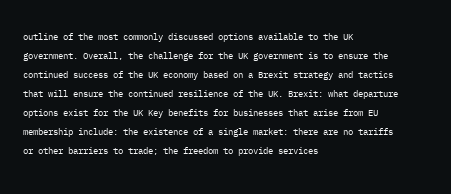outline of the most commonly discussed options available to the UK government. Overall, the challenge for the UK government is to ensure the continued success of the UK economy based on a Brexit strategy and tactics that will ensure the continued resilience of the UK. Brexit: what departure options exist for the UK Key benefits for businesses that arise from EU membership include: the existence of a single market: there are no tariffs or other barriers to trade; the freedom to provide services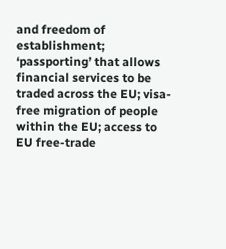and freedom of establishment; ‘passporting’ that allows financial services to be traded across the EU; visa-free migration of people within the EU; access to EU free-trade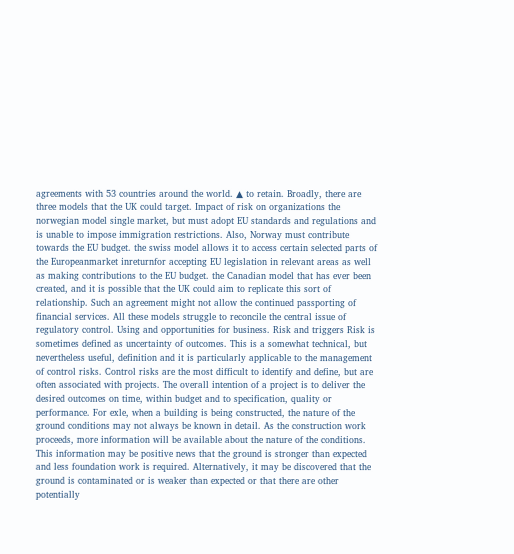agreements with 53 countries around the world. ▲ to retain. Broadly, there are three models that the UK could target. Impact of risk on organizations the norwegian model single market, but must adopt EU standards and regulations and is unable to impose immigration restrictions. Also, Norway must contribute towards the EU budget. the swiss model allows it to access certain selected parts of the Europeanmarket inreturnfor accepting EU legislation in relevant areas as well as making contributions to the EU budget. the Canadian model that has ever been created, and it is possible that the UK could aim to replicate this sort of relationship. Such an agreement might not allow the continued passporting of financial services. All these models struggle to reconcile the central issue of regulatory control. Using and opportunities for business. Risk and triggers Risk is sometimes defined as uncertainty of outcomes. This is a somewhat technical, but nevertheless useful, definition and it is particularly applicable to the management of control risks. Control risks are the most difficult to identify and define, but are often associated with projects. The overall intention of a project is to deliver the desired outcomes on time, within budget and to specification, quality or performance. For exle, when a building is being constructed, the nature of the ground conditions may not always be known in detail. As the construction work proceeds, more information will be available about the nature of the conditions. This information may be positive news that the ground is stronger than expected and less foundation work is required. Alternatively, it may be discovered that the ground is contaminated or is weaker than expected or that there are other potentially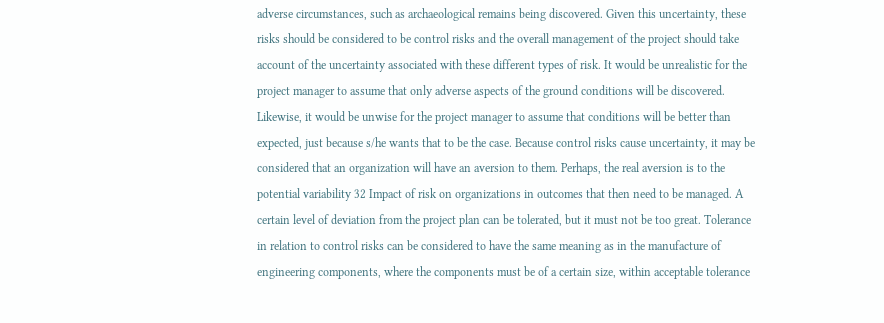adverse circumstances, such as archaeological remains being discovered. Given this uncertainty, these risks should be considered to be control risks and the overall management of the project should take account of the uncertainty associated with these different types of risk. It would be unrealistic for the project manager to assume that only adverse aspects of the ground conditions will be discovered. Likewise, it would be unwise for the project manager to assume that conditions will be better than expected, just because s/he wants that to be the case. Because control risks cause uncertainty, it may be considered that an organization will have an aversion to them. Perhaps, the real aversion is to the potential variability 32 Impact of risk on organizations in outcomes that then need to be managed. A certain level of deviation from the project plan can be tolerated, but it must not be too great. Tolerance in relation to control risks can be considered to have the same meaning as in the manufacture of engineering components, where the components must be of a certain size, within acceptable tolerance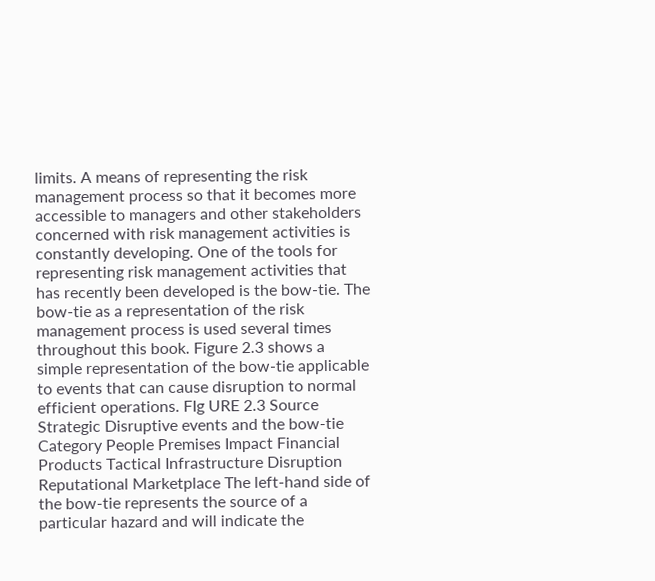limits. A means of representing the risk management process so that it becomes more accessible to managers and other stakeholders concerned with risk management activities is constantly developing. One of the tools for representing risk management activities that has recently been developed is the bow-tie. The bow-tie as a representation of the risk management process is used several times throughout this book. Figure 2.3 shows a simple representation of the bow-tie applicable to events that can cause disruption to normal efficient operations. FIg URE 2.3 Source Strategic Disruptive events and the bow-tie Category People Premises Impact Financial Products Tactical Infrastructure Disruption Reputational Marketplace The left-hand side of the bow-tie represents the source of a particular hazard and will indicate the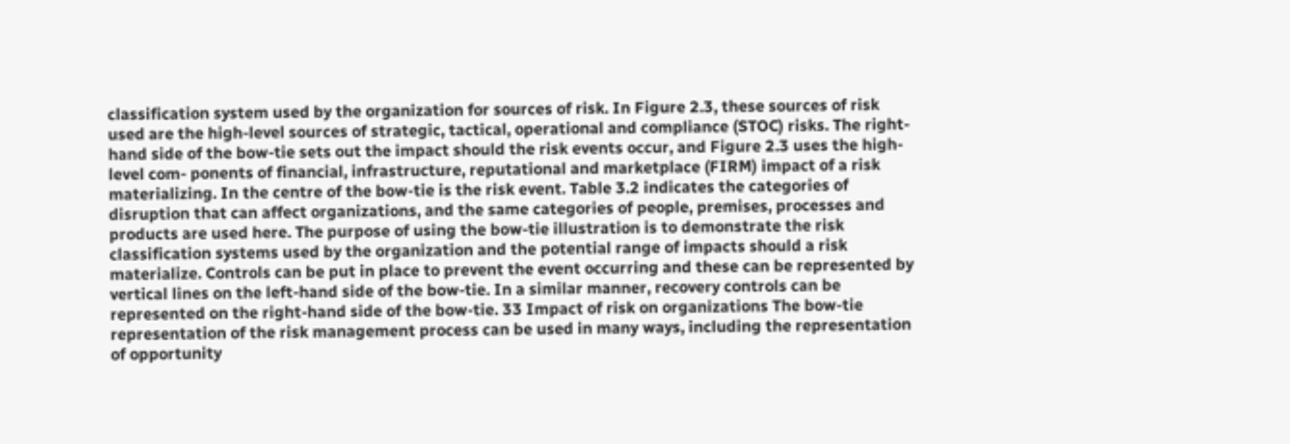classification system used by the organization for sources of risk. In Figure 2.3, these sources of risk used are the high-level sources of strategic, tactical, operational and compliance (STOC) risks. The right-hand side of the bow-tie sets out the impact should the risk events occur, and Figure 2.3 uses the high-level com- ponents of financial, infrastructure, reputational and marketplace (FIRM) impact of a risk materializing. In the centre of the bow-tie is the risk event. Table 3.2 indicates the categories of disruption that can affect organizations, and the same categories of people, premises, processes and products are used here. The purpose of using the bow-tie illustration is to demonstrate the risk classification systems used by the organization and the potential range of impacts should a risk materialize. Controls can be put in place to prevent the event occurring and these can be represented by vertical lines on the left-hand side of the bow-tie. In a similar manner, recovery controls can be represented on the right-hand side of the bow-tie. 33 Impact of risk on organizations The bow-tie representation of the risk management process can be used in many ways, including the representation of opportunity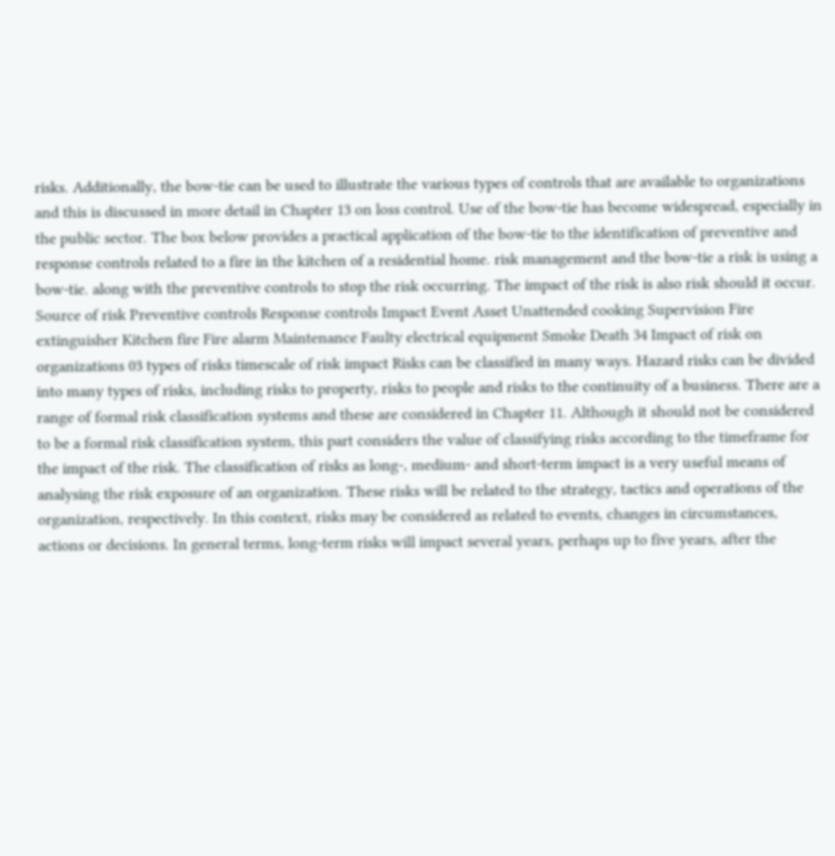risks. Additionally, the bow-tie can be used to illustrate the various types of controls that are available to organizations and this is discussed in more detail in Chapter 13 on loss control. Use of the bow-tie has become widespread, especially in the public sector. The box below provides a practical application of the bow-tie to the identification of preventive and response controls related to a fire in the kitchen of a residential home. risk management and the bow-tie a risk is using a bow-tie. along with the preventive controls to stop the risk occurring. The impact of the risk is also risk should it occur. Source of risk Preventive controls Response controls Impact Event Asset Unattended cooking Supervision Fire extinguisher Kitchen fire Fire alarm Maintenance Faulty electrical equipment Smoke Death 34 Impact of risk on organizations 03 types of risks timescale of risk impact Risks can be classified in many ways. Hazard risks can be divided into many types of risks, including risks to property, risks to people and risks to the continuity of a business. There are a range of formal risk classification systems and these are considered in Chapter 11. Although it should not be considered to be a formal risk classification system, this part considers the value of classifying risks according to the timeframe for the impact of the risk. The classification of risks as long-, medium- and short-term impact is a very useful means of analysing the risk exposure of an organization. These risks will be related to the strategy, tactics and operations of the organization, respectively. In this context, risks may be considered as related to events, changes in circumstances, actions or decisions. In general terms, long-term risks will impact several years, perhaps up to five years, after the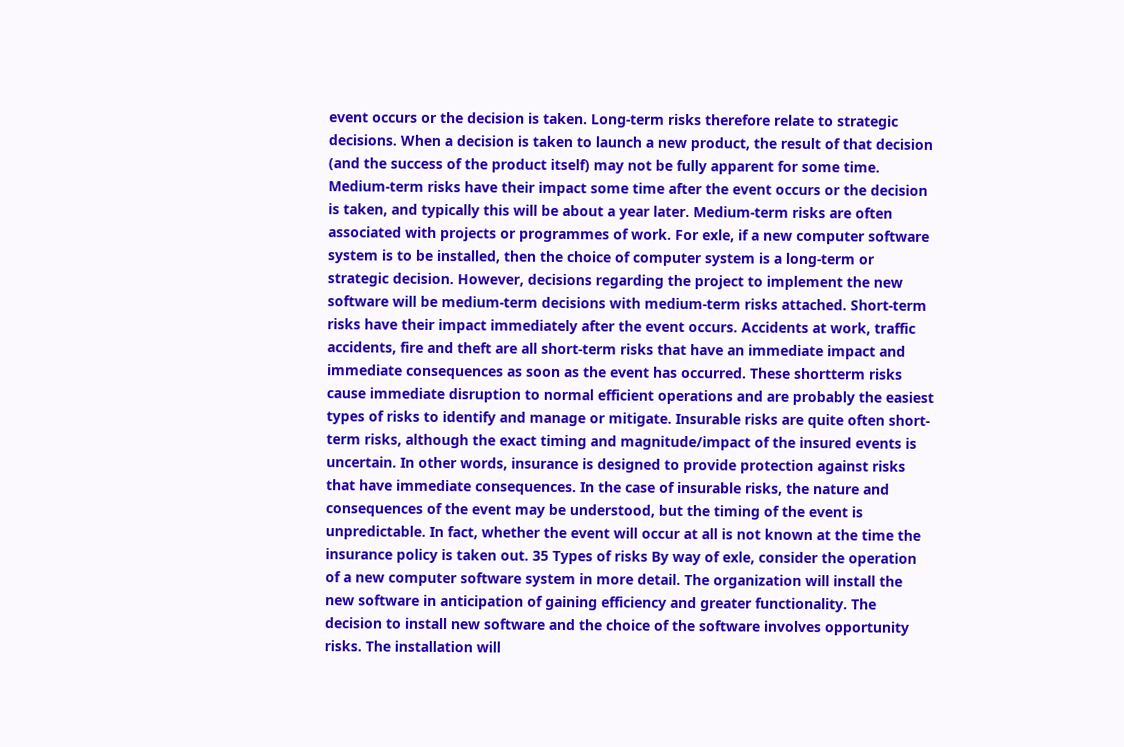event occurs or the decision is taken. Long-term risks therefore relate to strategic decisions. When a decision is taken to launch a new product, the result of that decision (and the success of the product itself) may not be fully apparent for some time. Medium-term risks have their impact some time after the event occurs or the decision is taken, and typically this will be about a year later. Medium-term risks are often associated with projects or programmes of work. For exle, if a new computer software system is to be installed, then the choice of computer system is a long-term or strategic decision. However, decisions regarding the project to implement the new software will be medium-term decisions with medium-term risks attached. Short-term risks have their impact immediately after the event occurs. Accidents at work, traffic accidents, fire and theft are all short-term risks that have an immediate impact and immediate consequences as soon as the event has occurred. These shortterm risks cause immediate disruption to normal efficient operations and are probably the easiest types of risks to identify and manage or mitigate. Insurable risks are quite often short-term risks, although the exact timing and magnitude/impact of the insured events is uncertain. In other words, insurance is designed to provide protection against risks that have immediate consequences. In the case of insurable risks, the nature and consequences of the event may be understood, but the timing of the event is unpredictable. In fact, whether the event will occur at all is not known at the time the insurance policy is taken out. 35 Types of risks By way of exle, consider the operation of a new computer software system in more detail. The organization will install the new software in anticipation of gaining efficiency and greater functionality. The decision to install new software and the choice of the software involves opportunity risks. The installation will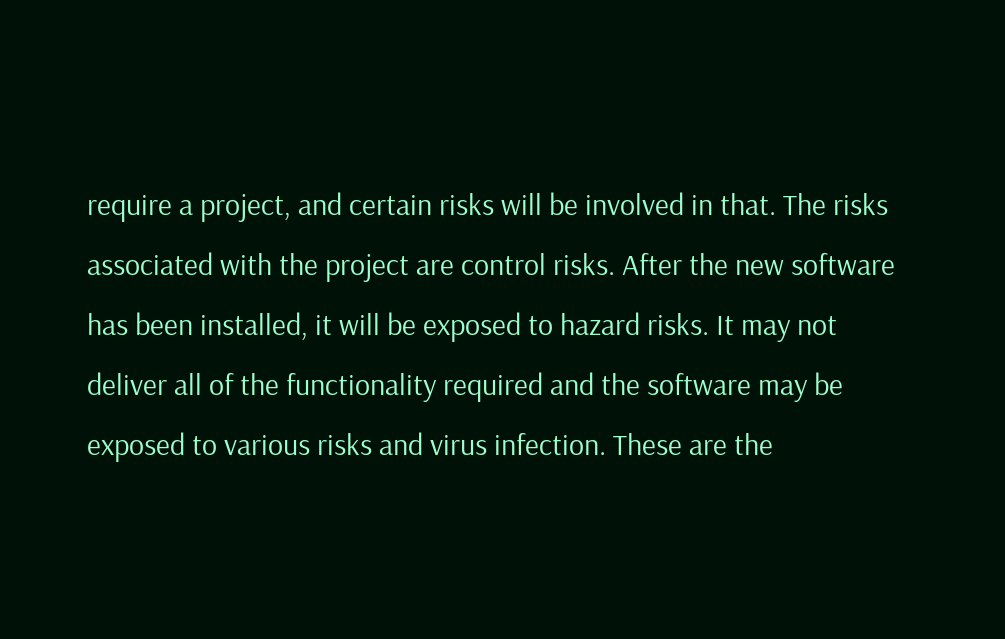require a project, and certain risks will be involved in that. The risks associated with the project are control risks. After the new software has been installed, it will be exposed to hazard risks. It may not deliver all of the functionality required and the software may be exposed to various risks and virus infection. These are the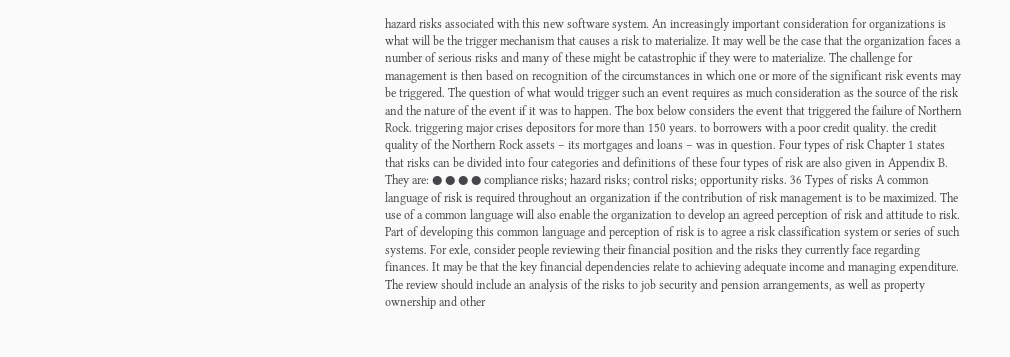hazard risks associated with this new software system. An increasingly important consideration for organizations is what will be the trigger mechanism that causes a risk to materialize. It may well be the case that the organization faces a number of serious risks and many of these might be catastrophic if they were to materialize. The challenge for management is then based on recognition of the circumstances in which one or more of the significant risk events may be triggered. The question of what would trigger such an event requires as much consideration as the source of the risk and the nature of the event if it was to happen. The box below considers the event that triggered the failure of Northern Rock. triggering major crises depositors for more than 150 years. to borrowers with a poor credit quality. the credit quality of the Northern Rock assets – its mortgages and loans – was in question. Four types of risk Chapter 1 states that risks can be divided into four categories and definitions of these four types of risk are also given in Appendix B. They are: ● ● ● ● compliance risks; hazard risks; control risks; opportunity risks. 36 Types of risks A common language of risk is required throughout an organization if the contribution of risk management is to be maximized. The use of a common language will also enable the organization to develop an agreed perception of risk and attitude to risk. Part of developing this common language and perception of risk is to agree a risk classification system or series of such systems. For exle, consider people reviewing their financial position and the risks they currently face regarding finances. It may be that the key financial dependencies relate to achieving adequate income and managing expenditure. The review should include an analysis of the risks to job security and pension arrangements, as well as property ownership and other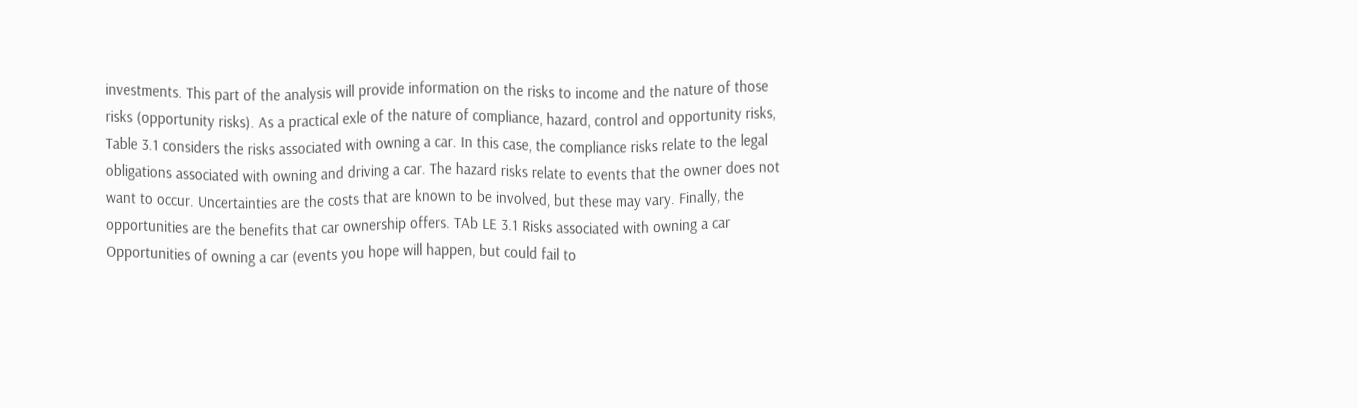investments. This part of the analysis will provide information on the risks to income and the nature of those risks (opportunity risks). As a practical exle of the nature of compliance, hazard, control and opportunity risks, Table 3.1 considers the risks associated with owning a car. In this case, the compliance risks relate to the legal obligations associated with owning and driving a car. The hazard risks relate to events that the owner does not want to occur. Uncertainties are the costs that are known to be involved, but these may vary. Finally, the opportunities are the benefits that car ownership offers. TAb LE 3.1 Risks associated with owning a car Opportunities of owning a car (events you hope will happen, but could fail to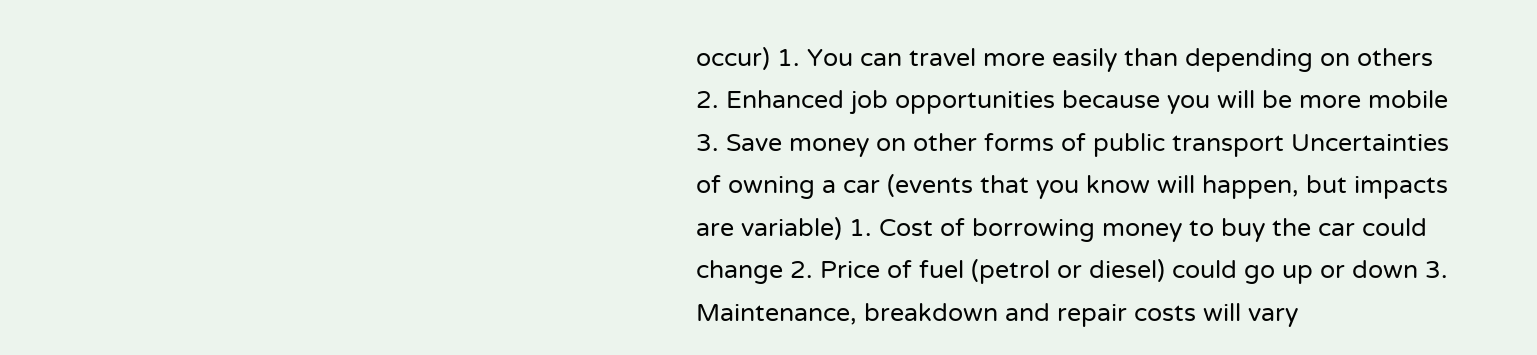occur) 1. You can travel more easily than depending on others 2. Enhanced job opportunities because you will be more mobile 3. Save money on other forms of public transport Uncertainties of owning a car (events that you know will happen, but impacts are variable) 1. Cost of borrowing money to buy the car could change 2. Price of fuel (petrol or diesel) could go up or down 3. Maintenance, breakdown and repair costs will vary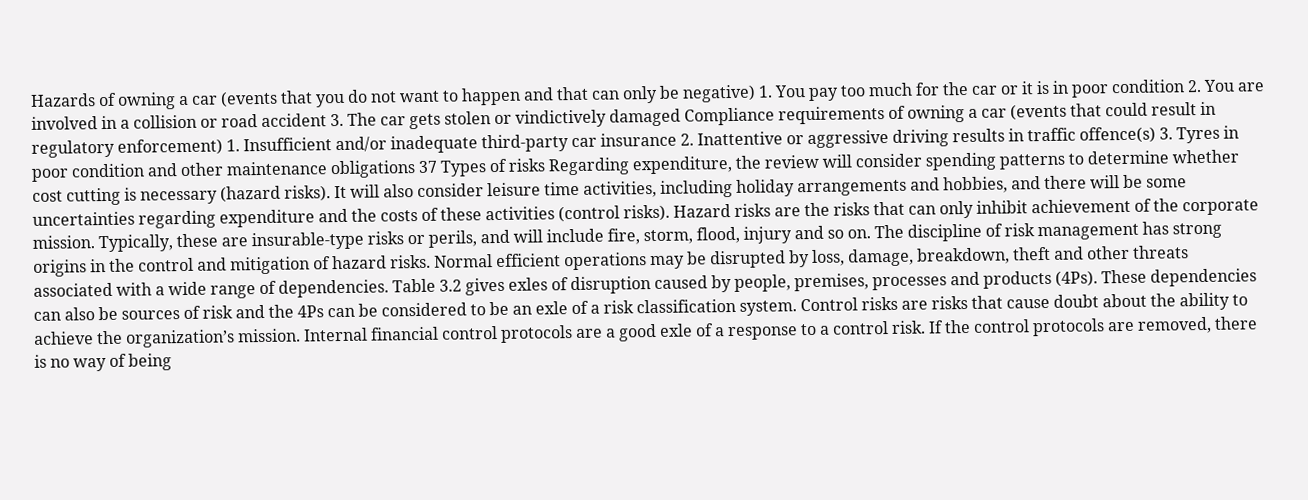Hazards of owning a car (events that you do not want to happen and that can only be negative) 1. You pay too much for the car or it is in poor condition 2. You are involved in a collision or road accident 3. The car gets stolen or vindictively damaged Compliance requirements of owning a car (events that could result in regulatory enforcement) 1. Insufficient and/or inadequate third-party car insurance 2. Inattentive or aggressive driving results in traffic offence(s) 3. Tyres in poor condition and other maintenance obligations 37 Types of risks Regarding expenditure, the review will consider spending patterns to determine whether cost cutting is necessary (hazard risks). It will also consider leisure time activities, including holiday arrangements and hobbies, and there will be some uncertainties regarding expenditure and the costs of these activities (control risks). Hazard risks are the risks that can only inhibit achievement of the corporate mission. Typically, these are insurable-type risks or perils, and will include fire, storm, flood, injury and so on. The discipline of risk management has strong origins in the control and mitigation of hazard risks. Normal efficient operations may be disrupted by loss, damage, breakdown, theft and other threats associated with a wide range of dependencies. Table 3.2 gives exles of disruption caused by people, premises, processes and products (4Ps). These dependencies can also be sources of risk and the 4Ps can be considered to be an exle of a risk classification system. Control risks are risks that cause doubt about the ability to achieve the organization’s mission. Internal financial control protocols are a good exle of a response to a control risk. If the control protocols are removed, there is no way of being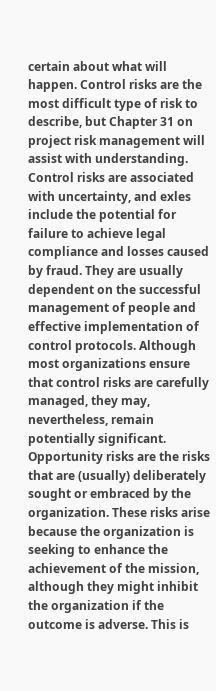certain about what will happen. Control risks are the most difficult type of risk to describe, but Chapter 31 on project risk management will assist with understanding. Control risks are associated with uncertainty, and exles include the potential for failure to achieve legal compliance and losses caused by fraud. They are usually dependent on the successful management of people and effective implementation of control protocols. Although most organizations ensure that control risks are carefully managed, they may, nevertheless, remain potentially significant. Opportunity risks are the risks that are (usually) deliberately sought or embraced by the organization. These risks arise because the organization is seeking to enhance the achievement of the mission, although they might inhibit the organization if the outcome is adverse. This is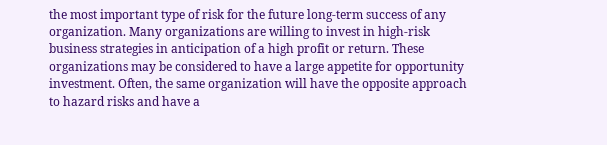the most important type of risk for the future long-term success of any organization. Many organizations are willing to invest in high-risk business strategies in anticipation of a high profit or return. These organizations may be considered to have a large appetite for opportunity investment. Often, the same organization will have the opposite approach to hazard risks and have a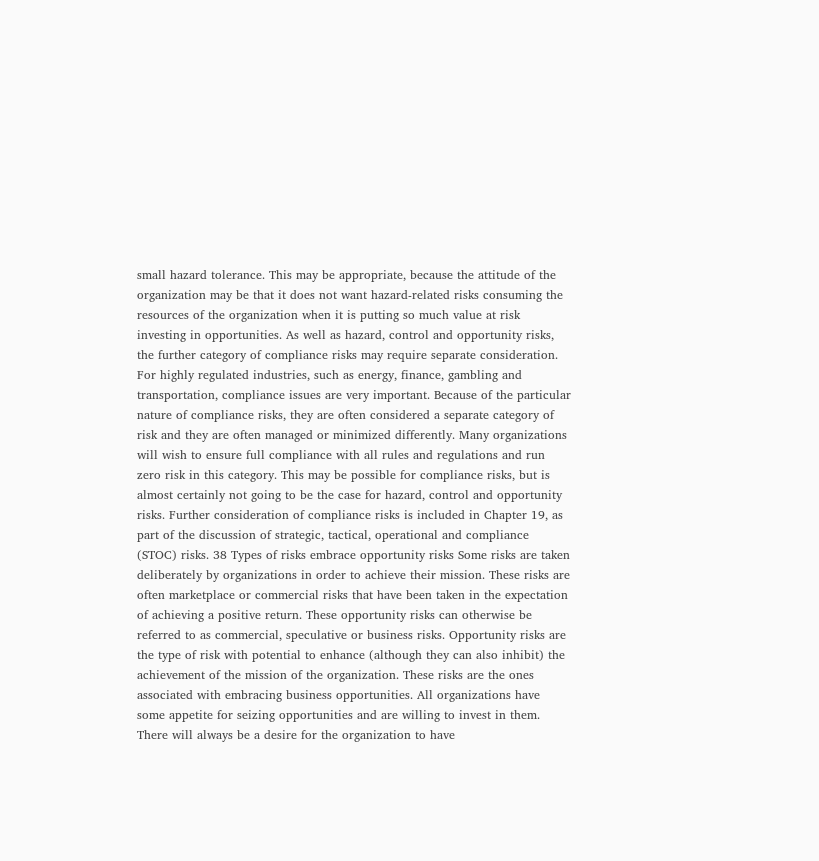small hazard tolerance. This may be appropriate, because the attitude of the organization may be that it does not want hazard-related risks consuming the resources of the organization when it is putting so much value at risk investing in opportunities. As well as hazard, control and opportunity risks, the further category of compliance risks may require separate consideration. For highly regulated industries, such as energy, finance, gambling and transportation, compliance issues are very important. Because of the particular nature of compliance risks, they are often considered a separate category of risk and they are often managed or minimized differently. Many organizations will wish to ensure full compliance with all rules and regulations and run zero risk in this category. This may be possible for compliance risks, but is almost certainly not going to be the case for hazard, control and opportunity risks. Further consideration of compliance risks is included in Chapter 19, as part of the discussion of strategic, tactical, operational and compliance (STOC) risks. 38 Types of risks embrace opportunity risks Some risks are taken deliberately by organizations in order to achieve their mission. These risks are often marketplace or commercial risks that have been taken in the expectation of achieving a positive return. These opportunity risks can otherwise be referred to as commercial, speculative or business risks. Opportunity risks are the type of risk with potential to enhance (although they can also inhibit) the achievement of the mission of the organization. These risks are the ones associated with embracing business opportunities. All organizations have some appetite for seizing opportunities and are willing to invest in them. There will always be a desire for the organization to have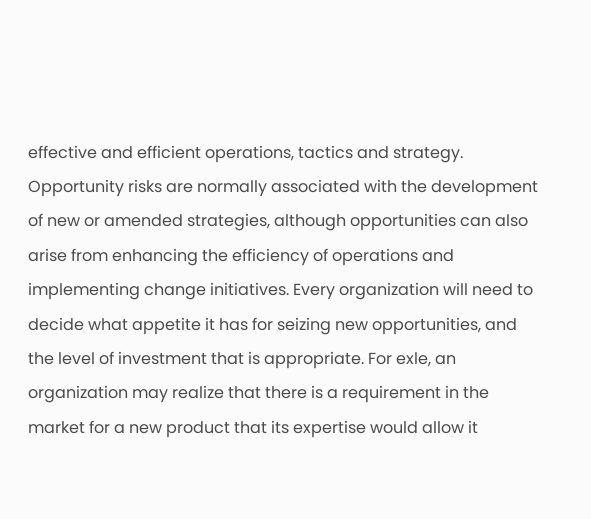effective and efficient operations, tactics and strategy. Opportunity risks are normally associated with the development of new or amended strategies, although opportunities can also arise from enhancing the efficiency of operations and implementing change initiatives. Every organization will need to decide what appetite it has for seizing new opportunities, and the level of investment that is appropriate. For exle, an organization may realize that there is a requirement in the market for a new product that its expertise would allow it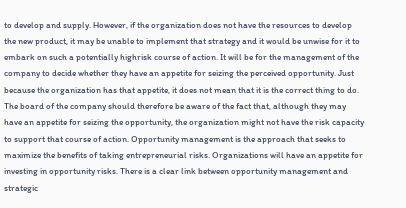to develop and supply. However, if the organization does not have the resources to develop the new product, it may be unable to implement that strategy and it would be unwise for it to embark on such a potentially highrisk course of action. It will be for the management of the company to decide whether they have an appetite for seizing the perceived opportunity. Just because the organization has that appetite, it does not mean that it is the correct thing to do. The board of the company should therefore be aware of the fact that, although they may have an appetite for seizing the opportunity, the organization might not have the risk capacity to support that course of action. Opportunity management is the approach that seeks to maximize the benefits of taking entrepreneurial risks. Organizations will have an appetite for investing in opportunity risks. There is a clear link between opportunity management and strategic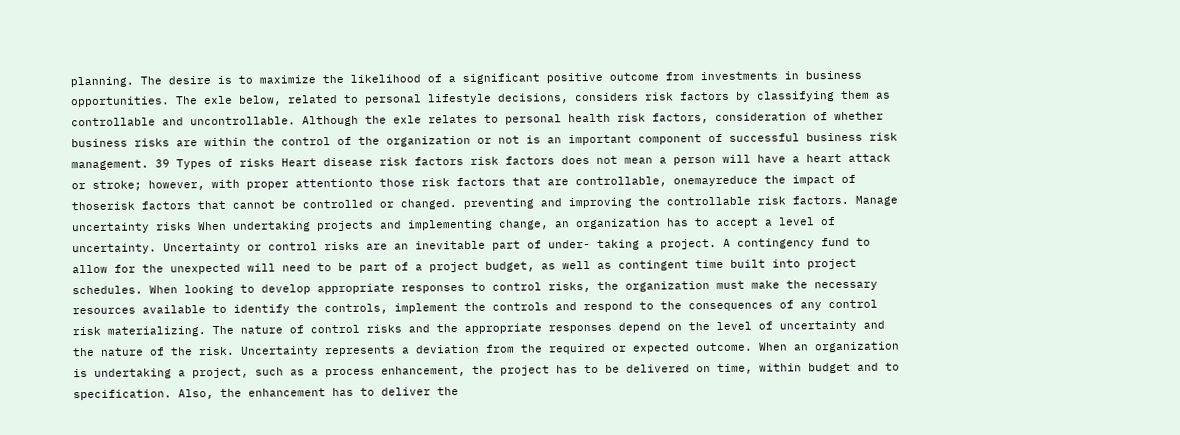planning. The desire is to maximize the likelihood of a significant positive outcome from investments in business opportunities. The exle below, related to personal lifestyle decisions, considers risk factors by classifying them as controllable and uncontrollable. Although the exle relates to personal health risk factors, consideration of whether business risks are within the control of the organization or not is an important component of successful business risk management. 39 Types of risks Heart disease risk factors risk factors does not mean a person will have a heart attack or stroke; however, with proper attentionto those risk factors that are controllable, onemayreduce the impact of thoserisk factors that cannot be controlled or changed. preventing and improving the controllable risk factors. Manage uncertainty risks When undertaking projects and implementing change, an organization has to accept a level of uncertainty. Uncertainty or control risks are an inevitable part of under- taking a project. A contingency fund to allow for the unexpected will need to be part of a project budget, as well as contingent time built into project schedules. When looking to develop appropriate responses to control risks, the organization must make the necessary resources available to identify the controls, implement the controls and respond to the consequences of any control risk materializing. The nature of control risks and the appropriate responses depend on the level of uncertainty and the nature of the risk. Uncertainty represents a deviation from the required or expected outcome. When an organization is undertaking a project, such as a process enhancement, the project has to be delivered on time, within budget and to specification. Also, the enhancement has to deliver the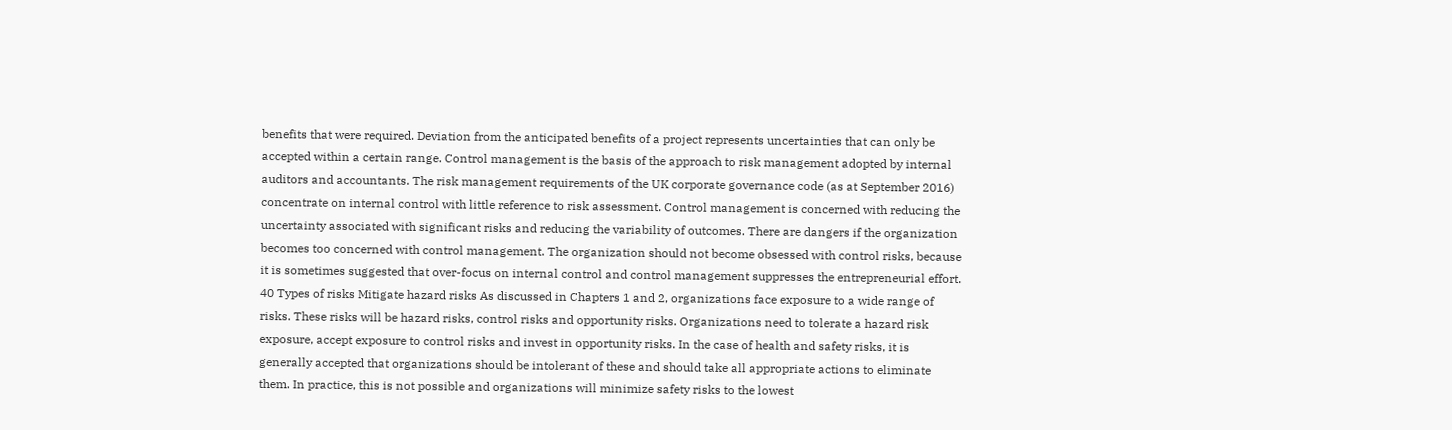benefits that were required. Deviation from the anticipated benefits of a project represents uncertainties that can only be accepted within a certain range. Control management is the basis of the approach to risk management adopted by internal auditors and accountants. The risk management requirements of the UK corporate governance code (as at September 2016) concentrate on internal control with little reference to risk assessment. Control management is concerned with reducing the uncertainty associated with significant risks and reducing the variability of outcomes. There are dangers if the organization becomes too concerned with control management. The organization should not become obsessed with control risks, because it is sometimes suggested that over-focus on internal control and control management suppresses the entrepreneurial effort. 40 Types of risks Mitigate hazard risks As discussed in Chapters 1 and 2, organizations face exposure to a wide range of risks. These risks will be hazard risks, control risks and opportunity risks. Organizations need to tolerate a hazard risk exposure, accept exposure to control risks and invest in opportunity risks. In the case of health and safety risks, it is generally accepted that organizations should be intolerant of these and should take all appropriate actions to eliminate them. In practice, this is not possible and organizations will minimize safety risks to the lowest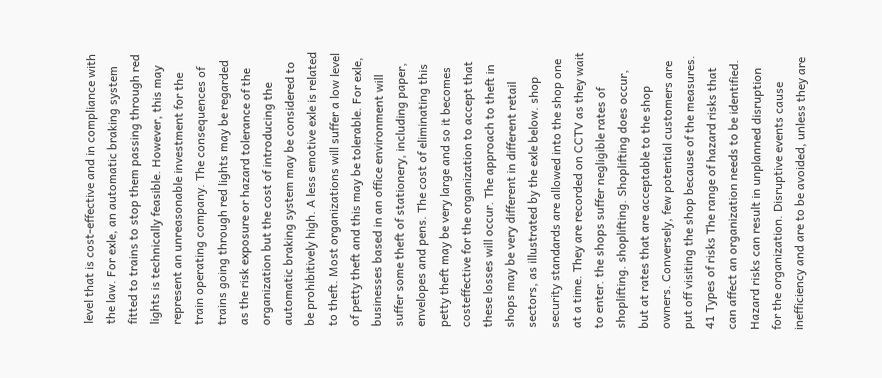level that is cost-effective and in compliance with the law. For exle, an automatic braking system fitted to trains to stop them passing through red lights is technically feasible. However, this may represent an unreasonable investment for the train operating company. The consequences of trains going through red lights may be regarded as the risk exposure or hazard tolerance of the organization but the cost of introducing the automatic braking system may be considered to be prohibitively high. A less emotive exle is related to theft. Most organizations will suffer a low level of petty theft and this may be tolerable. For exle, businesses based in an office environment will suffer some theft of stationery, including paper, envelopes and pens. The cost of eliminating this petty theft may be very large and so it becomes costeffective for the organization to accept that these losses will occur. The approach to theft in shops may be very different in different retail sectors, as illustrated by the exle below. shop security standards are allowed into the shop one at a time. They are recorded on CCTV as they wait to enter. the shops suffer negligible rates of shoplifting. shoplifting. Shoplifting does occur, but at rates that are acceptable to the shop owners. Conversely, few potential customers are put off visiting the shop because of the measures. 41 Types of risks The range of hazard risks that can affect an organization needs to be identified. Hazard risks can result in unplanned disruption for the organization. Disruptive events cause inefficiency and are to be avoided, unless they are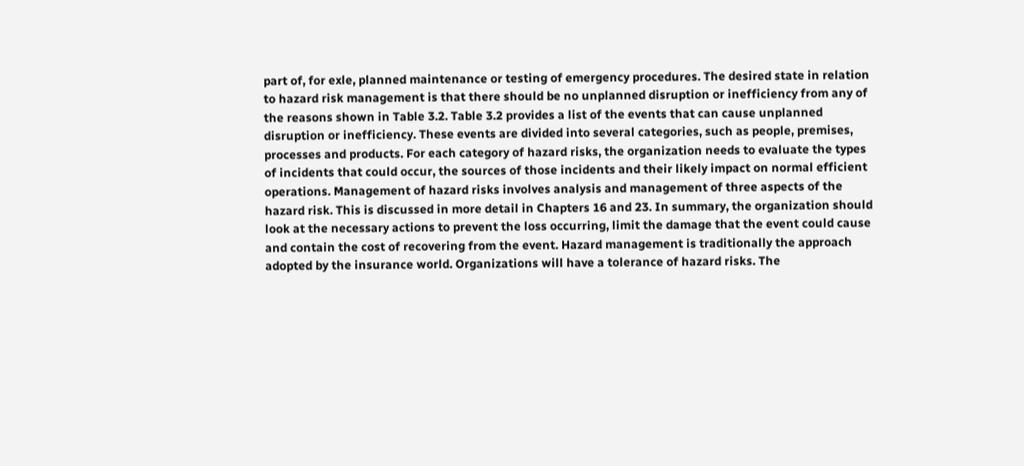part of, for exle, planned maintenance or testing of emergency procedures. The desired state in relation to hazard risk management is that there should be no unplanned disruption or inefficiency from any of the reasons shown in Table 3.2. Table 3.2 provides a list of the events that can cause unplanned disruption or inefficiency. These events are divided into several categories, such as people, premises, processes and products. For each category of hazard risks, the organization needs to evaluate the types of incidents that could occur, the sources of those incidents and their likely impact on normal efficient operations. Management of hazard risks involves analysis and management of three aspects of the hazard risk. This is discussed in more detail in Chapters 16 and 23. In summary, the organization should look at the necessary actions to prevent the loss occurring, limit the damage that the event could cause and contain the cost of recovering from the event. Hazard management is traditionally the approach adopted by the insurance world. Organizations will have a tolerance of hazard risks. The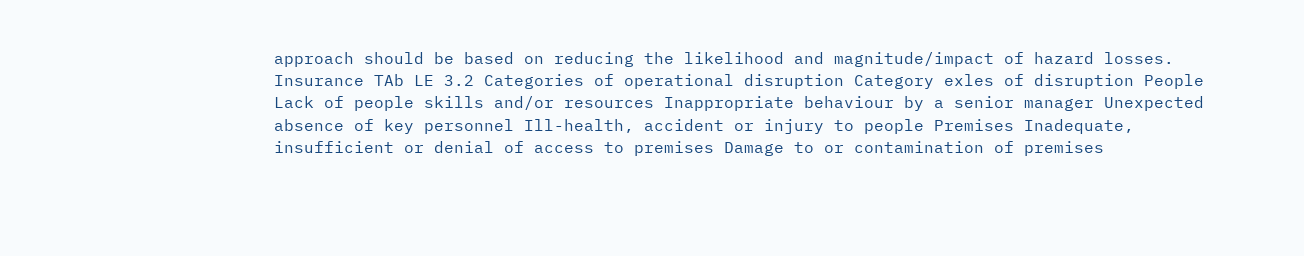approach should be based on reducing the likelihood and magnitude/impact of hazard losses. Insurance TAb LE 3.2 Categories of operational disruption Category exles of disruption People Lack of people skills and/or resources Inappropriate behaviour by a senior manager Unexpected absence of key personnel Ill-health, accident or injury to people Premises Inadequate, insufficient or denial of access to premises Damage to or contamination of premises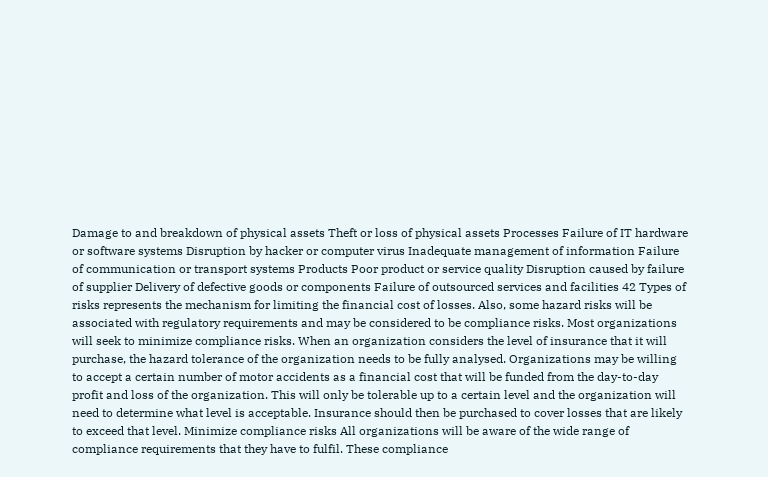Damage to and breakdown of physical assets Theft or loss of physical assets Processes Failure of IT hardware or software systems Disruption by hacker or computer virus Inadequate management of information Failure of communication or transport systems Products Poor product or service quality Disruption caused by failure of supplier Delivery of defective goods or components Failure of outsourced services and facilities 42 Types of risks represents the mechanism for limiting the financial cost of losses. Also, some hazard risks will be associated with regulatory requirements and may be considered to be compliance risks. Most organizations will seek to minimize compliance risks. When an organization considers the level of insurance that it will purchase, the hazard tolerance of the organization needs to be fully analysed. Organizations may be willing to accept a certain number of motor accidents as a financial cost that will be funded from the day-to-day profit and loss of the organization. This will only be tolerable up to a certain level and the organization will need to determine what level is acceptable. Insurance should then be purchased to cover losses that are likely to exceed that level. Minimize compliance risks All organizations will be aware of the wide range of compliance requirements that they have to fulfil. These compliance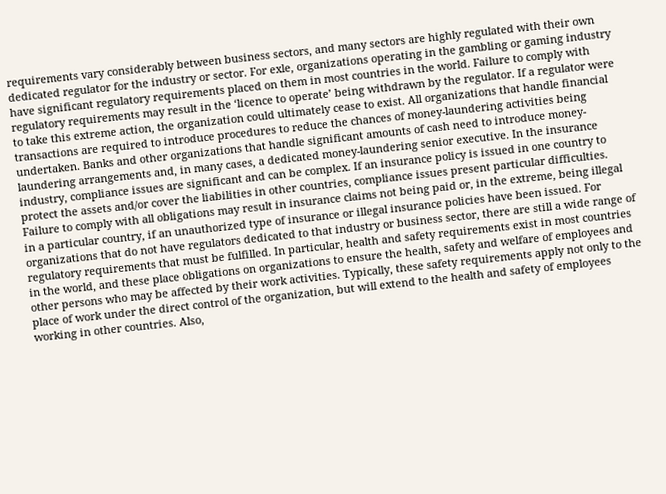requirements vary considerably between business sectors, and many sectors are highly regulated with their own dedicated regulator for the industry or sector. For exle, organizations operating in the gambling or gaming industry have significant regulatory requirements placed on them in most countries in the world. Failure to comply with regulatory requirements may result in the ‘licence to operate’ being withdrawn by the regulator. If a regulator were to take this extreme action, the organization could ultimately cease to exist. All organizations that handle financial transactions are required to introduce procedures to reduce the chances of money-laundering activities being undertaken. Banks and other organizations that handle significant amounts of cash need to introduce money-laundering arrangements and, in many cases, a dedicated money-laundering senior executive. In the insurance industry, compliance issues are significant and can be complex. If an insurance policy is issued in one country to protect the assets and/or cover the liabilities in other countries, compliance issues present particular difficulties. Failure to comply with all obligations may result in insurance claims not being paid or, in the extreme, being illegal in a particular country, if an unauthorized type of insurance or illegal insurance policies have been issued. For organizations that do not have regulators dedicated to that industry or business sector, there are still a wide range of regulatory requirements that must be fulfilled. In particular, health and safety requirements exist in most countries in the world, and these place obligations on organizations to ensure the health, safety and welfare of employees and other persons who may be affected by their work activities. Typically, these safety requirements apply not only to the place of work under the direct control of the organization, but will extend to the health and safety of employees working in other countries. Also,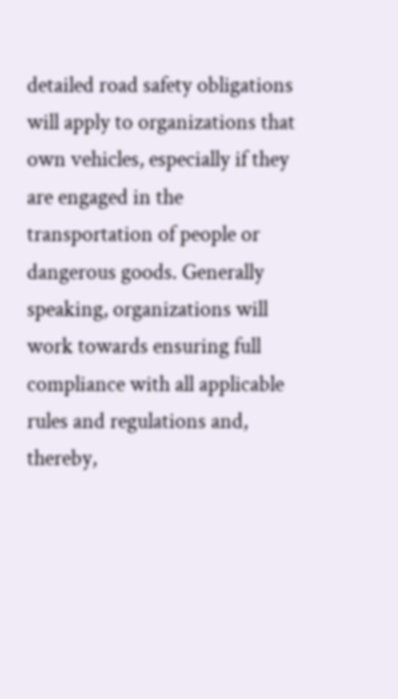detailed road safety obligations will apply to organizations that own vehicles, especially if they are engaged in the transportation of people or dangerous goods. Generally speaking, organizations will work towards ensuring full compliance with all applicable rules and regulations and, thereby,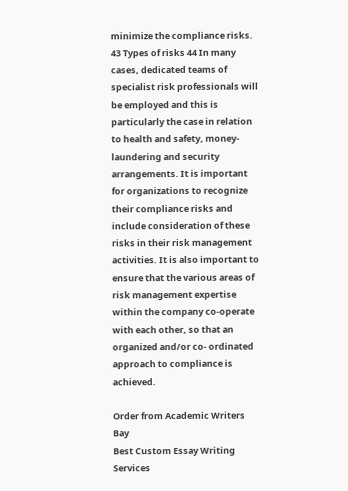minimize the compliance risks. 43 Types of risks 44 In many cases, dedicated teams of specialist risk professionals will be employed and this is particularly the case in relation to health and safety, money-laundering and security arrangements. It is important for organizations to recognize their compliance risks and include consideration of these risks in their risk management activities. It is also important to ensure that the various areas of risk management expertise within the company co-operate with each other, so that an organized and/or co- ordinated approach to compliance is achieved.

Order from Academic Writers Bay
Best Custom Essay Writing Services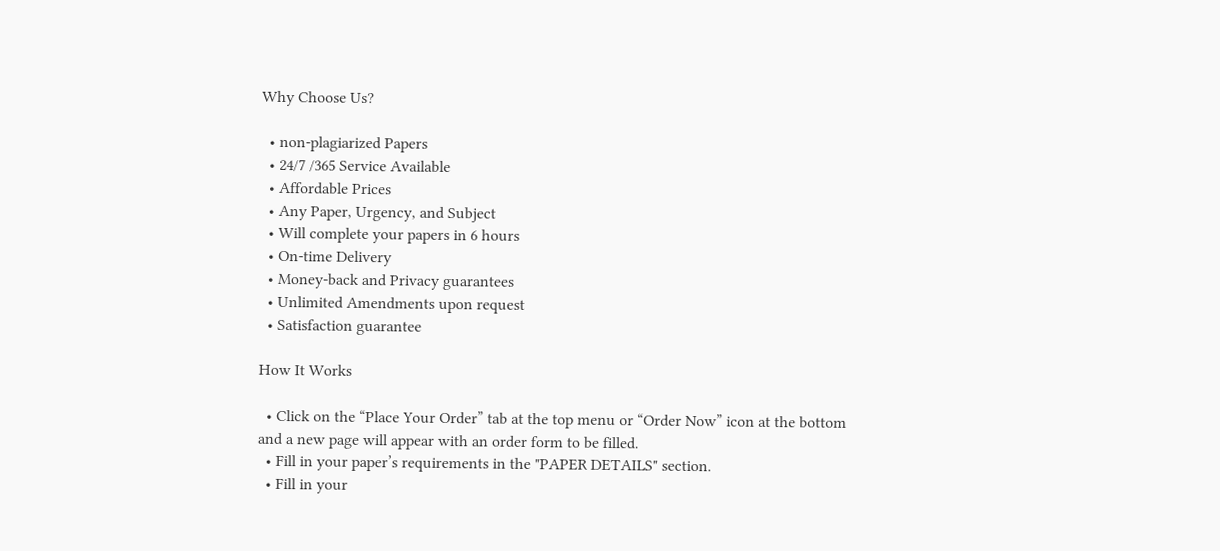Why Choose Us?

  • non-plagiarized Papers
  • 24/7 /365 Service Available
  • Affordable Prices
  • Any Paper, Urgency, and Subject
  • Will complete your papers in 6 hours
  • On-time Delivery
  • Money-back and Privacy guarantees
  • Unlimited Amendments upon request
  • Satisfaction guarantee

How It Works

  • Click on the “Place Your Order” tab at the top menu or “Order Now” icon at the bottom and a new page will appear with an order form to be filled.
  • Fill in your paper’s requirements in the "PAPER DETAILS" section.
  • Fill in your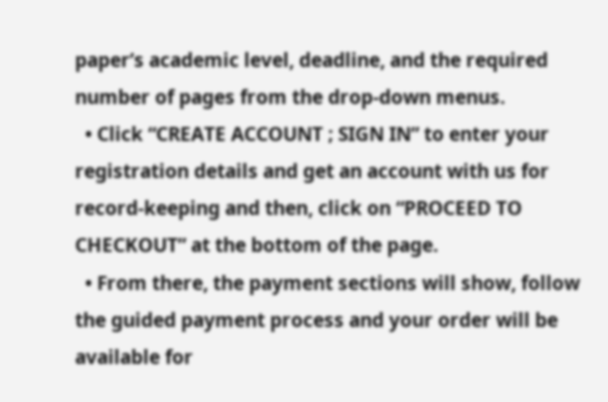paper’s academic level, deadline, and the required number of pages from the drop-down menus.
  • Click “CREATE ACCOUNT ; SIGN IN” to enter your registration details and get an account with us for record-keeping and then, click on “PROCEED TO CHECKOUT” at the bottom of the page.
  • From there, the payment sections will show, follow the guided payment process and your order will be available for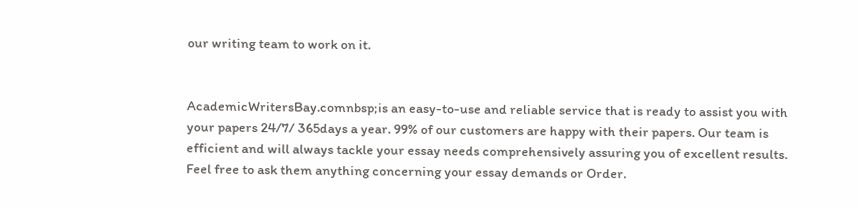our writing team to work on it.


AcademicWritersBay.comnbsp;is an easy-to-use and reliable service that is ready to assist you with your papers 24/7/ 365days a year. 99% of our customers are happy with their papers. Our team is efficient and will always tackle your essay needs comprehensively assuring you of excellent results. Feel free to ask them anything concerning your essay demands or Order.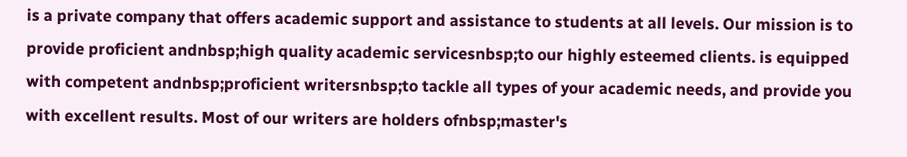is a private company that offers academic support and assistance to students at all levels. Our mission is to provide proficient andnbsp;high quality academic servicesnbsp;to our highly esteemed clients. is equipped with competent andnbsp;proficient writersnbsp;to tackle all types of your academic needs, and provide you with excellent results. Most of our writers are holders ofnbsp;master's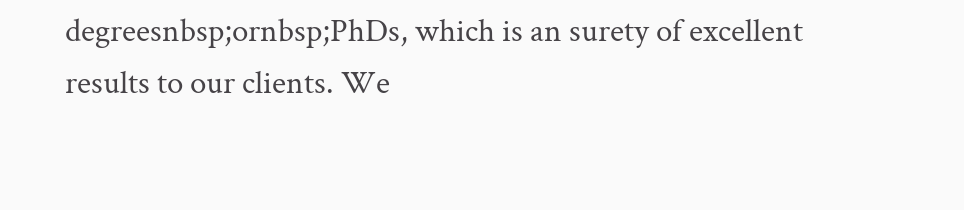degreesnbsp;ornbsp;PhDs, which is an surety of excellent results to our clients. We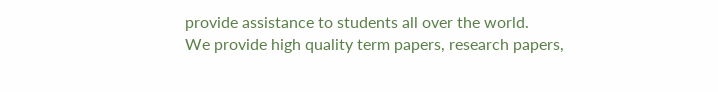provide assistance to students all over the world.
We provide high quality term papers, research papers,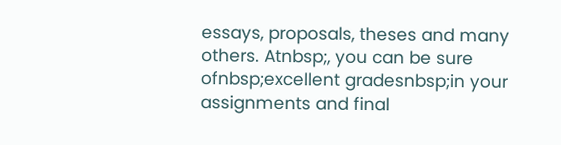essays, proposals, theses and many others. Atnbsp;, you can be sure ofnbsp;excellent gradesnbsp;in your assignments and final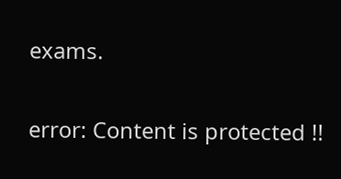exams.

error: Content is protected !!